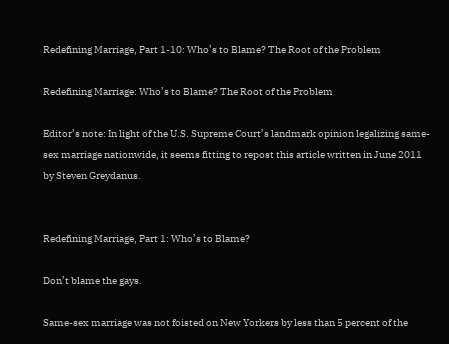Redefining Marriage, Part 1-10: Who’s to Blame? The Root of the Problem

Redefining Marriage: Who’s to Blame? The Root of the Problem

Editor’s note: In light of the U.S. Supreme Court’s landmark opinion legalizing same-sex marriage nationwide, it seems fitting to repost this article written in June 2011 by Steven Greydanus.


Redefining Marriage, Part 1: Who’s to Blame?

Don’t blame the gays.

Same-sex marriage was not foisted on New Yorkers by less than 5 percent of the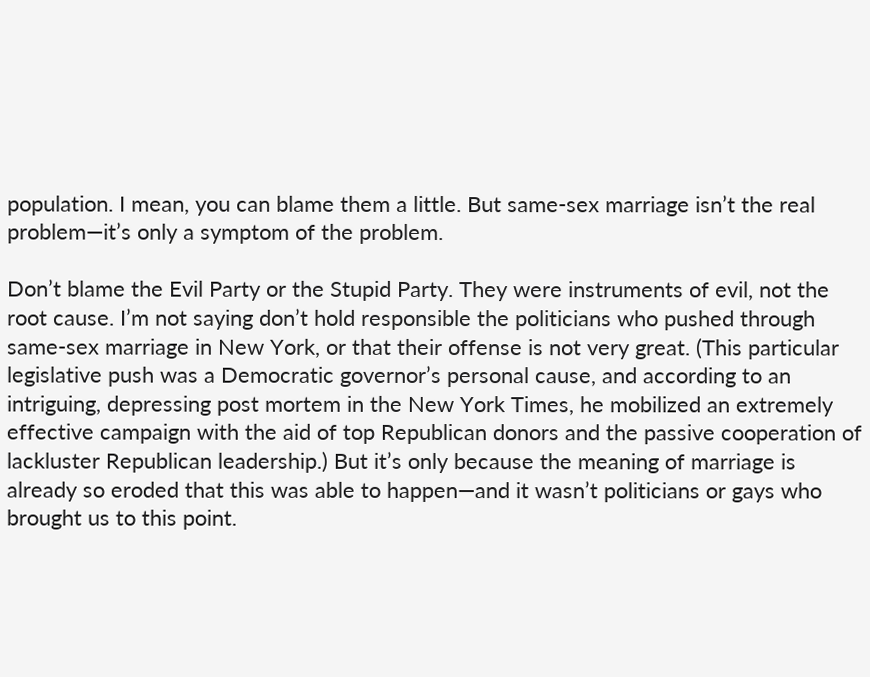population. I mean, you can blame them a little. But same-sex marriage isn’t the real problem—it’s only a symptom of the problem.

Don’t blame the Evil Party or the Stupid Party. They were instruments of evil, not the root cause. I’m not saying don’t hold responsible the politicians who pushed through same-sex marriage in New York, or that their offense is not very great. (This particular legislative push was a Democratic governor’s personal cause, and according to an intriguing, depressing post mortem in the New York Times, he mobilized an extremely effective campaign with the aid of top Republican donors and the passive cooperation of lackluster Republican leadership.) But it’s only because the meaning of marriage is already so eroded that this was able to happen—and it wasn’t politicians or gays who brought us to this point.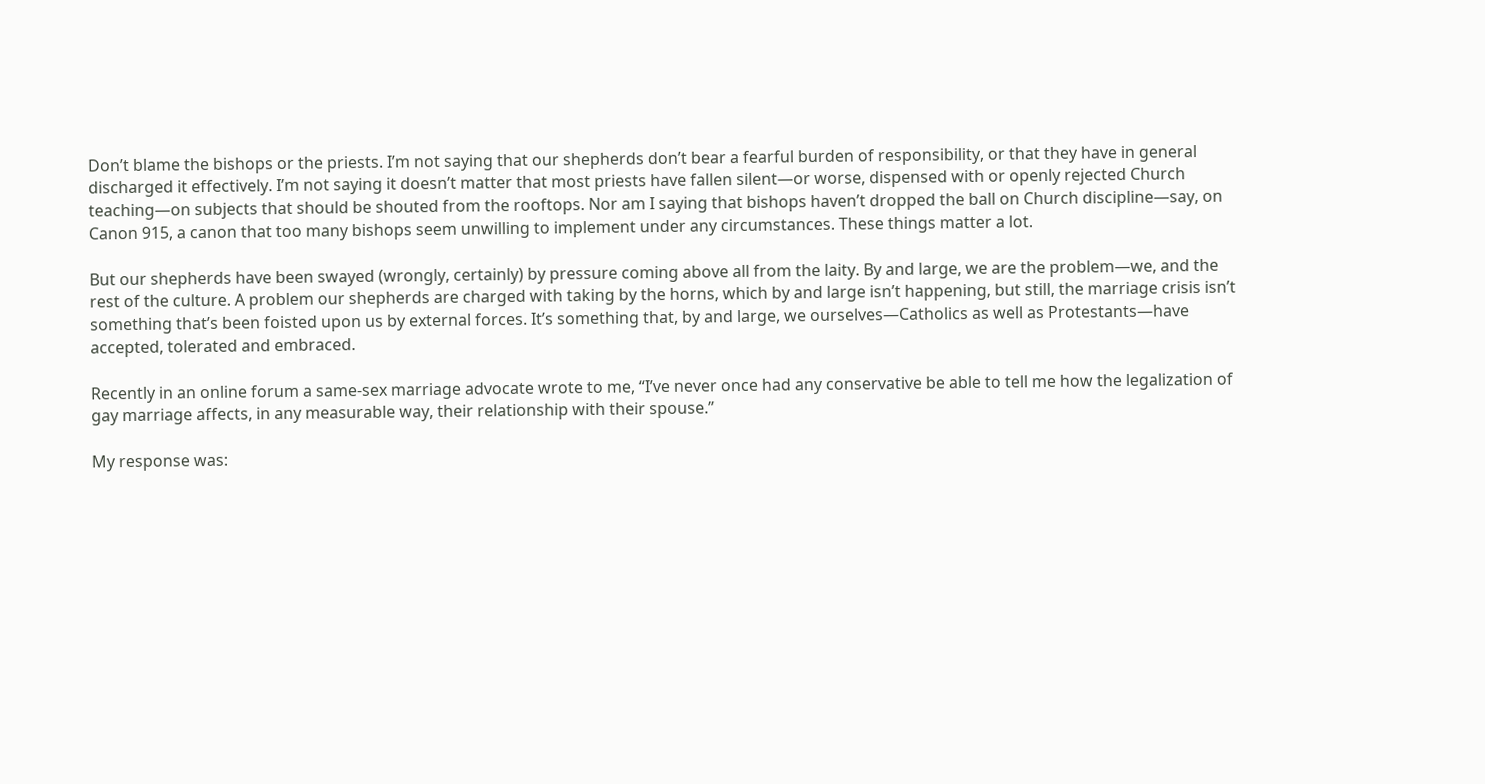Don’t blame the bishops or the priests. I’m not saying that our shepherds don’t bear a fearful burden of responsibility, or that they have in general discharged it effectively. I’m not saying it doesn’t matter that most priests have fallen silent—or worse, dispensed with or openly rejected Church teaching—on subjects that should be shouted from the rooftops. Nor am I saying that bishops haven’t dropped the ball on Church discipline—say, on Canon 915, a canon that too many bishops seem unwilling to implement under any circumstances. These things matter a lot.

But our shepherds have been swayed (wrongly, certainly) by pressure coming above all from the laity. By and large, we are the problem—we, and the rest of the culture. A problem our shepherds are charged with taking by the horns, which by and large isn’t happening, but still, the marriage crisis isn’t something that’s been foisted upon us by external forces. It’s something that, by and large, we ourselves—Catholics as well as Protestants—have accepted, tolerated and embraced.

Recently in an online forum a same-sex marriage advocate wrote to me, “I’ve never once had any conservative be able to tell me how the legalization of gay marriage affects, in any measurable way, their relationship with their spouse.”

My response was: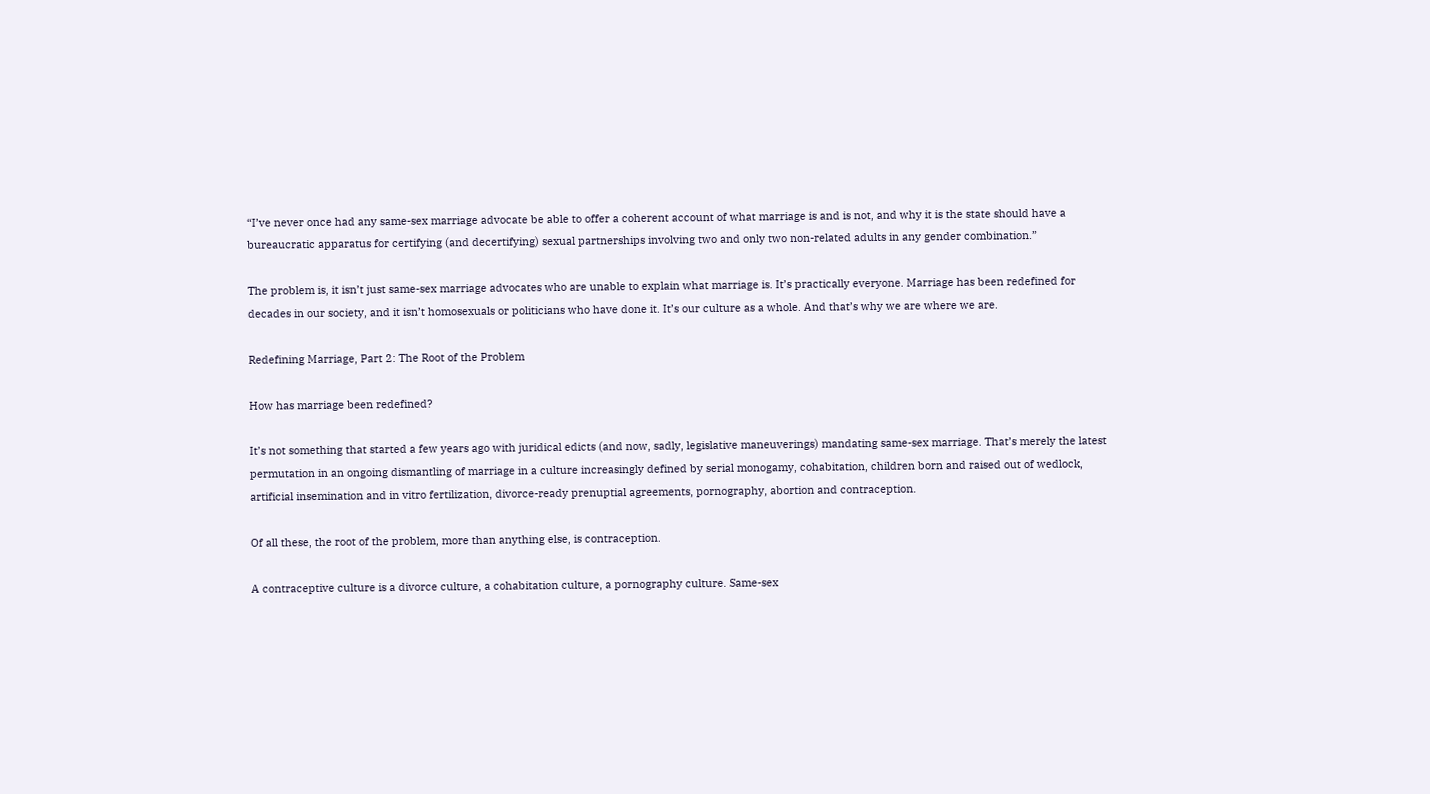“I’ve never once had any same-sex marriage advocate be able to offer a coherent account of what marriage is and is not, and why it is the state should have a bureaucratic apparatus for certifying (and decertifying) sexual partnerships involving two and only two non-related adults in any gender combination.”

The problem is, it isn’t just same-sex marriage advocates who are unable to explain what marriage is. It’s practically everyone. Marriage has been redefined for decades in our society, and it isn’t homosexuals or politicians who have done it. It’s our culture as a whole. And that’s why we are where we are.

Redefining Marriage, Part 2: The Root of the Problem

How has marriage been redefined?

It’s not something that started a few years ago with juridical edicts (and now, sadly, legislative maneuverings) mandating same-sex marriage. That’s merely the latest permutation in an ongoing dismantling of marriage in a culture increasingly defined by serial monogamy, cohabitation, children born and raised out of wedlock, artificial insemination and in vitro fertilization, divorce-ready prenuptial agreements, pornography, abortion and contraception.

Of all these, the root of the problem, more than anything else, is contraception.

A contraceptive culture is a divorce culture, a cohabitation culture, a pornography culture. Same-sex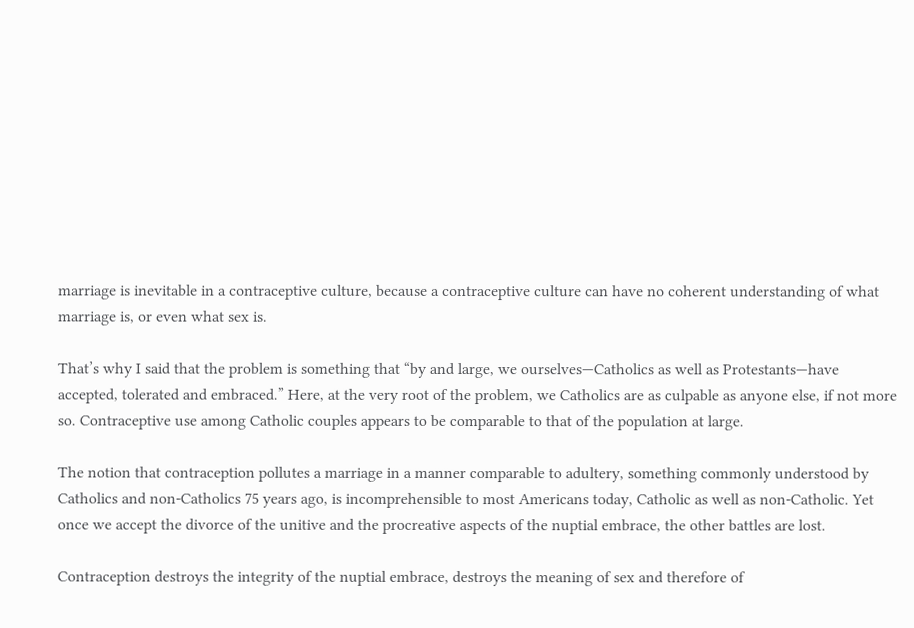marriage is inevitable in a contraceptive culture, because a contraceptive culture can have no coherent understanding of what marriage is, or even what sex is.

That’s why I said that the problem is something that “by and large, we ourselves—Catholics as well as Protestants—have accepted, tolerated and embraced.” Here, at the very root of the problem, we Catholics are as culpable as anyone else, if not more so. Contraceptive use among Catholic couples appears to be comparable to that of the population at large.

The notion that contraception pollutes a marriage in a manner comparable to adultery, something commonly understood by Catholics and non-Catholics 75 years ago, is incomprehensible to most Americans today, Catholic as well as non-Catholic. Yet once we accept the divorce of the unitive and the procreative aspects of the nuptial embrace, the other battles are lost.

Contraception destroys the integrity of the nuptial embrace, destroys the meaning of sex and therefore of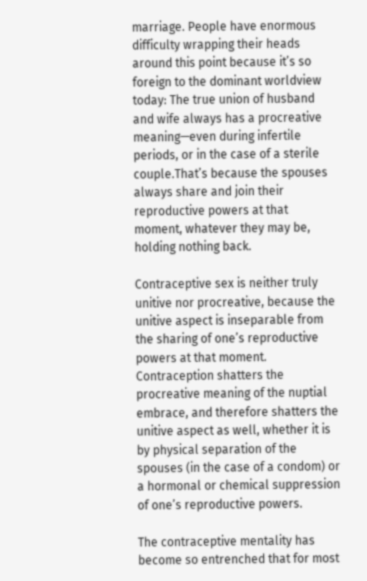marriage. People have enormous difficulty wrapping their heads around this point because it’s so foreign to the dominant worldview today: The true union of husband and wife always has a procreative meaning—even during infertile periods, or in the case of a sterile couple.That’s because the spouses always share and join their reproductive powers at that moment, whatever they may be, holding nothing back.

Contraceptive sex is neither truly unitive nor procreative, because the unitive aspect is inseparable from the sharing of one’s reproductive powers at that moment. Contraception shatters the procreative meaning of the nuptial embrace, and therefore shatters the unitive aspect as well, whether it is by physical separation of the spouses (in the case of a condom) or a hormonal or chemical suppression of one’s reproductive powers.

The contraceptive mentality has become so entrenched that for most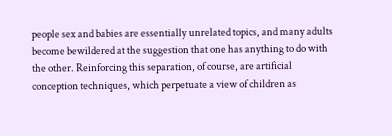people sex and babies are essentially unrelated topics, and many adults become bewildered at the suggestion that one has anything to do with the other. Reinforcing this separation, of course, are artificial conception techniques, which perpetuate a view of children as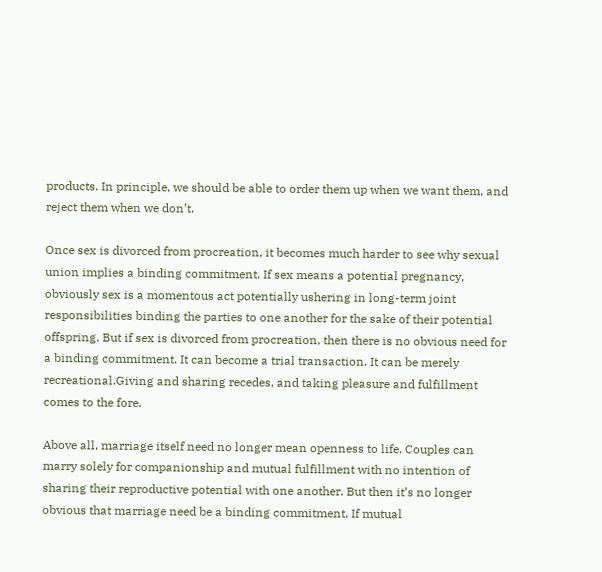products. In principle, we should be able to order them up when we want them, and reject them when we don’t.

Once sex is divorced from procreation, it becomes much harder to see why sexual union implies a binding commitment. If sex means a potential pregnancy, obviously sex is a momentous act potentially ushering in long-term joint responsibilities binding the parties to one another for the sake of their potential offspring. But if sex is divorced from procreation, then there is no obvious need for a binding commitment. It can become a trial transaction. It can be merely recreational.Giving and sharing recedes, and taking pleasure and fulfillment comes to the fore.

Above all, marriage itself need no longer mean openness to life. Couples can marry solely for companionship and mutual fulfillment with no intention of sharing their reproductive potential with one another. But then it’s no longer obvious that marriage need be a binding commitment. If mutual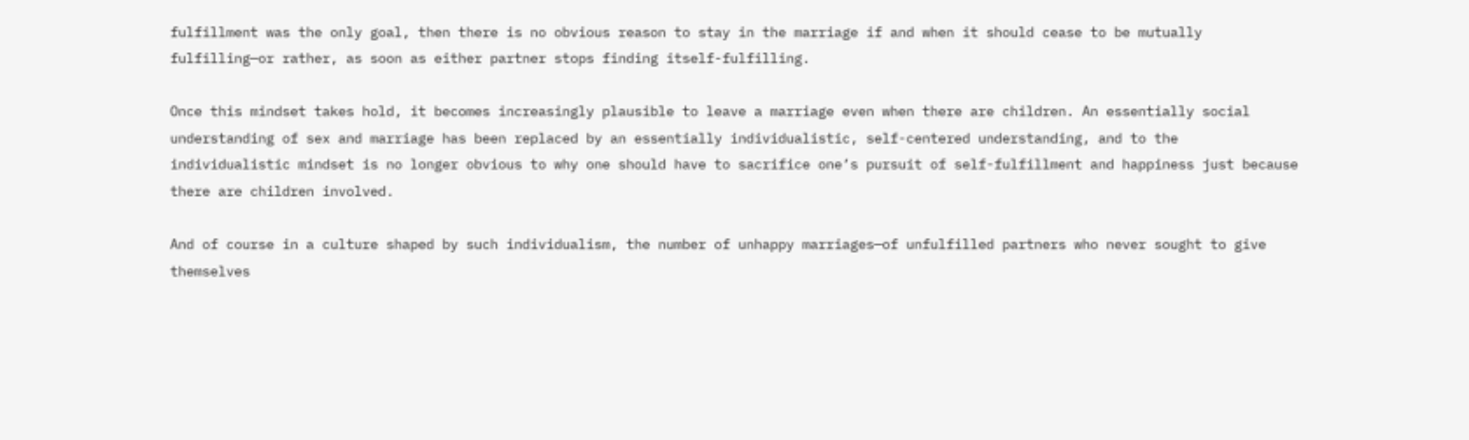fulfillment was the only goal, then there is no obvious reason to stay in the marriage if and when it should cease to be mutually fulfilling—or rather, as soon as either partner stops finding itself-fulfilling.

Once this mindset takes hold, it becomes increasingly plausible to leave a marriage even when there are children. An essentially social understanding of sex and marriage has been replaced by an essentially individualistic, self-centered understanding, and to the individualistic mindset is no longer obvious to why one should have to sacrifice one’s pursuit of self-fulfillment and happiness just because there are children involved.

And of course in a culture shaped by such individualism, the number of unhappy marriages—of unfulfilled partners who never sought to give themselves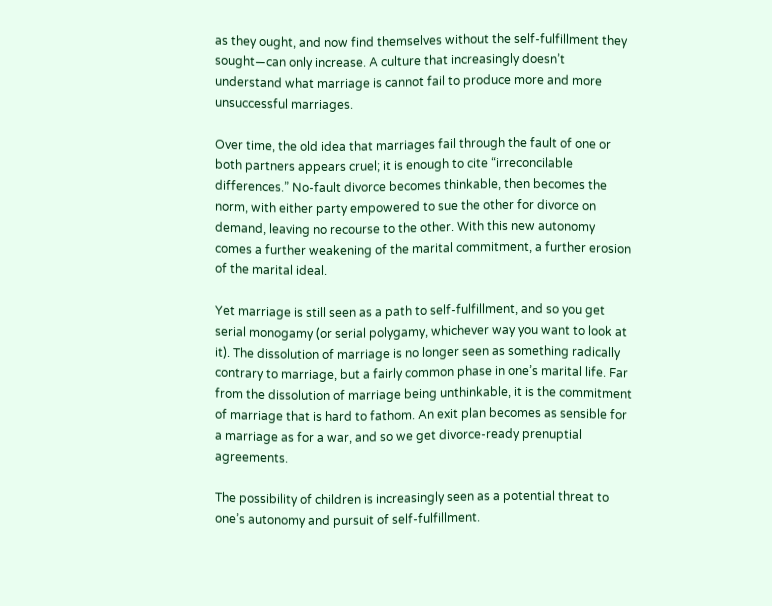as they ought, and now find themselves without the self-fulfillment they sought—can only increase. A culture that increasingly doesn’t understand what marriage is cannot fail to produce more and more unsuccessful marriages.

Over time, the old idea that marriages fail through the fault of one or both partners appears cruel; it is enough to cite “irreconcilable differences.” No-fault divorce becomes thinkable, then becomes the norm, with either party empowered to sue the other for divorce on demand, leaving no recourse to the other. With this new autonomy comes a further weakening of the marital commitment, a further erosion of the marital ideal.

Yet marriage is still seen as a path to self-fulfillment, and so you get serial monogamy (or serial polygamy, whichever way you want to look at it). The dissolution of marriage is no longer seen as something radically contrary to marriage, but a fairly common phase in one’s marital life. Far from the dissolution of marriage being unthinkable, it is the commitment of marriage that is hard to fathom. An exit plan becomes as sensible for a marriage as for a war, and so we get divorce-ready prenuptial agreements.

The possibility of children is increasingly seen as a potential threat to one’s autonomy and pursuit of self-fulfillment.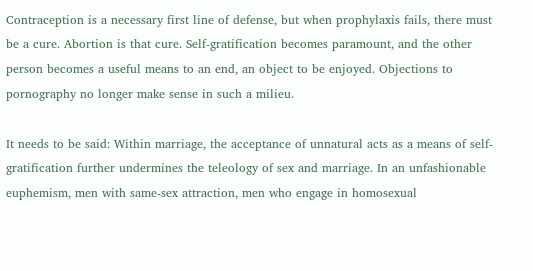Contraception is a necessary first line of defense, but when prophylaxis fails, there must be a cure. Abortion is that cure. Self-gratification becomes paramount, and the other person becomes a useful means to an end, an object to be enjoyed. Objections to pornography no longer make sense in such a milieu.

It needs to be said: Within marriage, the acceptance of unnatural acts as a means of self-gratification further undermines the teleology of sex and marriage. In an unfashionable euphemism, men with same-sex attraction, men who engage in homosexual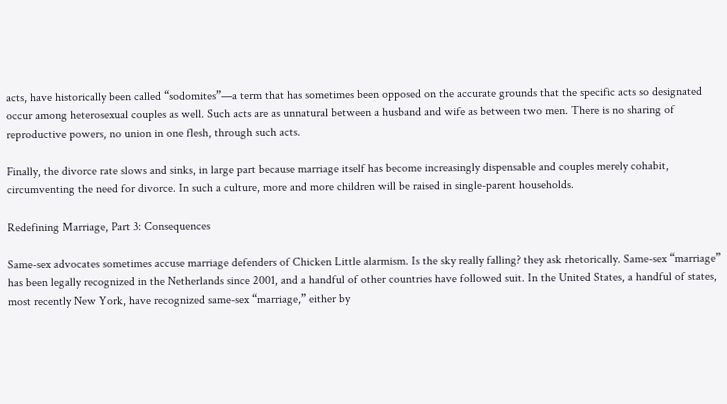acts, have historically been called “sodomites”—a term that has sometimes been opposed on the accurate grounds that the specific acts so designated occur among heterosexual couples as well. Such acts are as unnatural between a husband and wife as between two men. There is no sharing of reproductive powers, no union in one flesh, through such acts.

Finally, the divorce rate slows and sinks, in large part because marriage itself has become increasingly dispensable and couples merely cohabit, circumventing the need for divorce. In such a culture, more and more children will be raised in single-parent households.

Redefining Marriage, Part 3: Consequences

Same-sex advocates sometimes accuse marriage defenders of Chicken Little alarmism. Is the sky really falling? they ask rhetorically. Same-sex “marriage” has been legally recognized in the Netherlands since 2001, and a handful of other countries have followed suit. In the United States, a handful of states, most recently New York, have recognized same-sex “marriage,” either by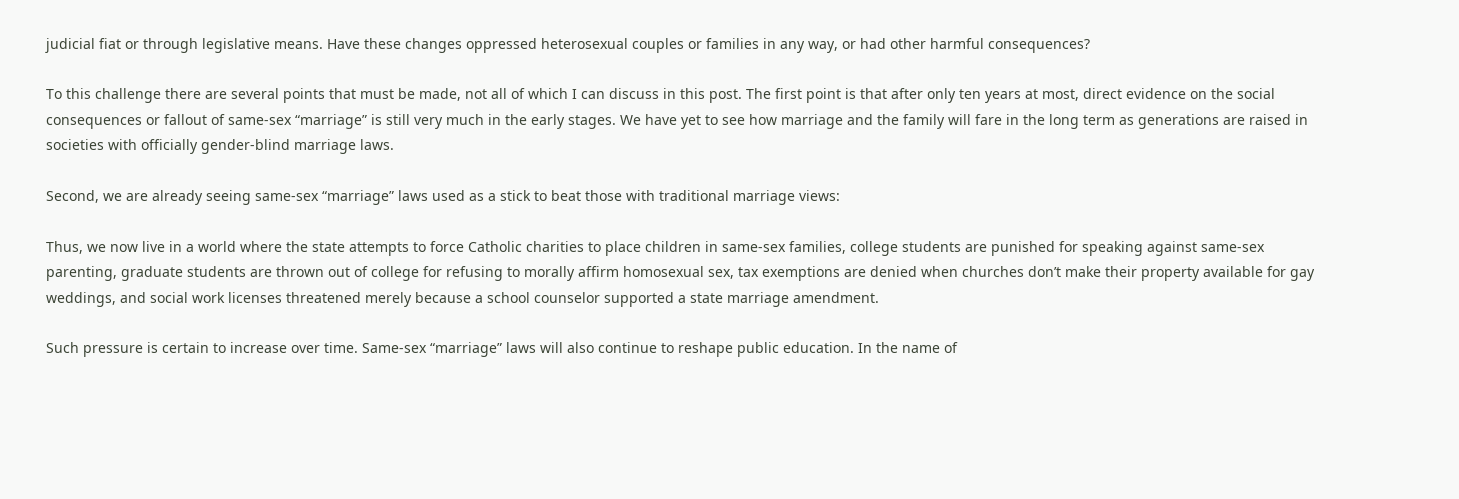judicial fiat or through legislative means. Have these changes oppressed heterosexual couples or families in any way, or had other harmful consequences?

To this challenge there are several points that must be made, not all of which I can discuss in this post. The first point is that after only ten years at most, direct evidence on the social consequences or fallout of same-sex “marriage” is still very much in the early stages. We have yet to see how marriage and the family will fare in the long term as generations are raised in societies with officially gender-blind marriage laws.

Second, we are already seeing same-sex “marriage” laws used as a stick to beat those with traditional marriage views:

Thus, we now live in a world where the state attempts to force Catholic charities to place children in same-sex families, college students are punished for speaking against same-sex parenting, graduate students are thrown out of college for refusing to morally affirm homosexual sex, tax exemptions are denied when churches don’t make their property available for gay weddings, and social work licenses threatened merely because a school counselor supported a state marriage amendment.

Such pressure is certain to increase over time. Same-sex “marriage” laws will also continue to reshape public education. In the name of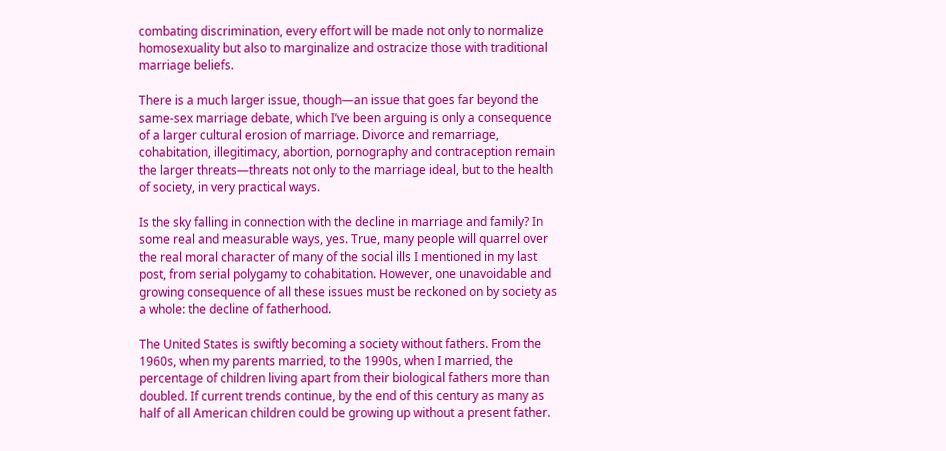combating discrimination, every effort will be made not only to normalize homosexuality but also to marginalize and ostracize those with traditional marriage beliefs.

There is a much larger issue, though—an issue that goes far beyond the same-sex marriage debate, which I’ve been arguing is only a consequence of a larger cultural erosion of marriage. Divorce and remarriage, cohabitation, illegitimacy, abortion, pornography and contraception remain the larger threats—threats not only to the marriage ideal, but to the health of society, in very practical ways.

Is the sky falling in connection with the decline in marriage and family? In some real and measurable ways, yes. True, many people will quarrel over the real moral character of many of the social ills I mentioned in my last post, from serial polygamy to cohabitation. However, one unavoidable and growing consequence of all these issues must be reckoned on by society as a whole: the decline of fatherhood.

The United States is swiftly becoming a society without fathers. From the 1960s, when my parents married, to the 1990s, when I married, the percentage of children living apart from their biological fathers more than doubled. If current trends continue, by the end of this century as many as half of all American children could be growing up without a present father.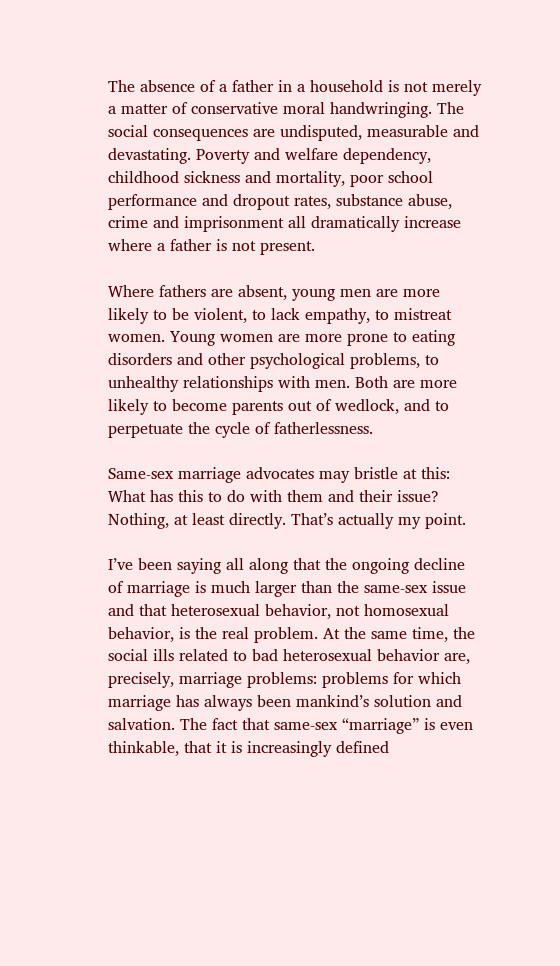The absence of a father in a household is not merely a matter of conservative moral handwringing. The social consequences are undisputed, measurable and devastating. Poverty and welfare dependency, childhood sickness and mortality, poor school performance and dropout rates, substance abuse, crime and imprisonment all dramatically increase where a father is not present.

Where fathers are absent, young men are more likely to be violent, to lack empathy, to mistreat women. Young women are more prone to eating disorders and other psychological problems, to unhealthy relationships with men. Both are more likely to become parents out of wedlock, and to perpetuate the cycle of fatherlessness.

Same-sex marriage advocates may bristle at this: What has this to do with them and their issue? Nothing, at least directly. That’s actually my point.

I’ve been saying all along that the ongoing decline of marriage is much larger than the same-sex issue and that heterosexual behavior, not homosexual behavior, is the real problem. At the same time, the social ills related to bad heterosexual behavior are, precisely, marriage problems: problems for which marriage has always been mankind’s solution and salvation. The fact that same-sex “marriage” is even thinkable, that it is increasingly defined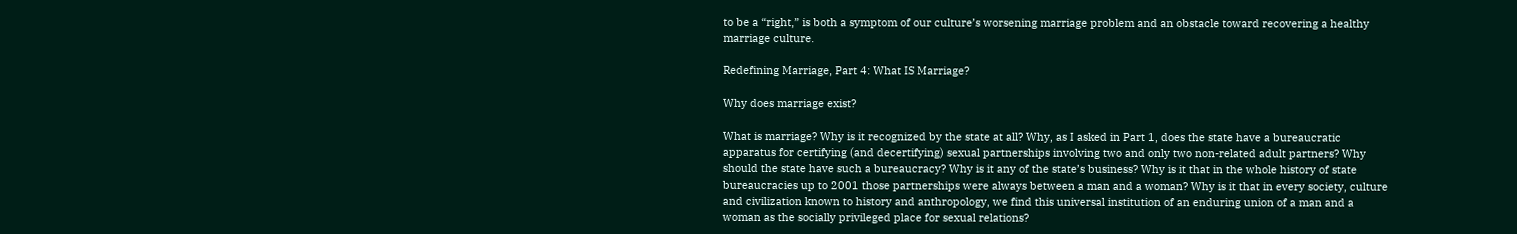to be a “right,” is both a symptom of our culture’s worsening marriage problem and an obstacle toward recovering a healthy marriage culture.

Redefining Marriage, Part 4: What IS Marriage?

Why does marriage exist?

What is marriage? Why is it recognized by the state at all? Why, as I asked in Part 1, does the state have a bureaucratic apparatus for certifying (and decertifying) sexual partnerships involving two and only two non-related adult partners? Why should the state have such a bureaucracy? Why is it any of the state’s business? Why is it that in the whole history of state bureaucracies up to 2001 those partnerships were always between a man and a woman? Why is it that in every society, culture and civilization known to history and anthropology, we find this universal institution of an enduring union of a man and a woman as the socially privileged place for sexual relations?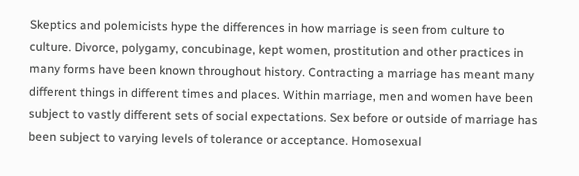Skeptics and polemicists hype the differences in how marriage is seen from culture to culture. Divorce, polygamy, concubinage, kept women, prostitution and other practices in many forms have been known throughout history. Contracting a marriage has meant many different things in different times and places. Within marriage, men and women have been subject to vastly different sets of social expectations. Sex before or outside of marriage has been subject to varying levels of tolerance or acceptance. Homosexual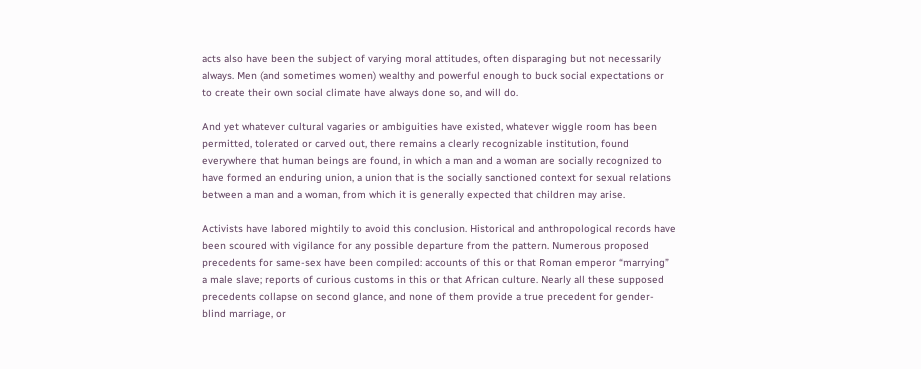acts also have been the subject of varying moral attitudes, often disparaging but not necessarily always. Men (and sometimes women) wealthy and powerful enough to buck social expectations or to create their own social climate have always done so, and will do.

And yet whatever cultural vagaries or ambiguities have existed, whatever wiggle room has been permitted, tolerated or carved out, there remains a clearly recognizable institution, found everywhere that human beings are found, in which a man and a woman are socially recognized to have formed an enduring union, a union that is the socially sanctioned context for sexual relations between a man and a woman, from which it is generally expected that children may arise.

Activists have labored mightily to avoid this conclusion. Historical and anthropological records have been scoured with vigilance for any possible departure from the pattern. Numerous proposed precedents for same-sex have been compiled: accounts of this or that Roman emperor “marrying” a male slave; reports of curious customs in this or that African culture. Nearly all these supposed precedents collapse on second glance, and none of them provide a true precedent for gender-blind marriage, or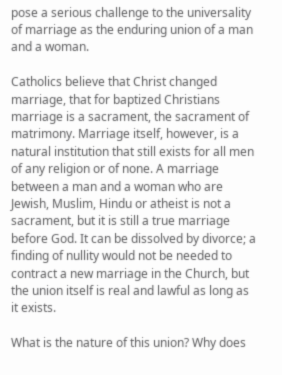pose a serious challenge to the universality of marriage as the enduring union of a man and a woman.

Catholics believe that Christ changed marriage, that for baptized Christians marriage is a sacrament, the sacrament of matrimony. Marriage itself, however, is a natural institution that still exists for all men of any religion or of none. A marriage between a man and a woman who are Jewish, Muslim, Hindu or atheist is not a sacrament, but it is still a true marriage before God. It can be dissolved by divorce; a finding of nullity would not be needed to contract a new marriage in the Church, but the union itself is real and lawful as long as it exists.

What is the nature of this union? Why does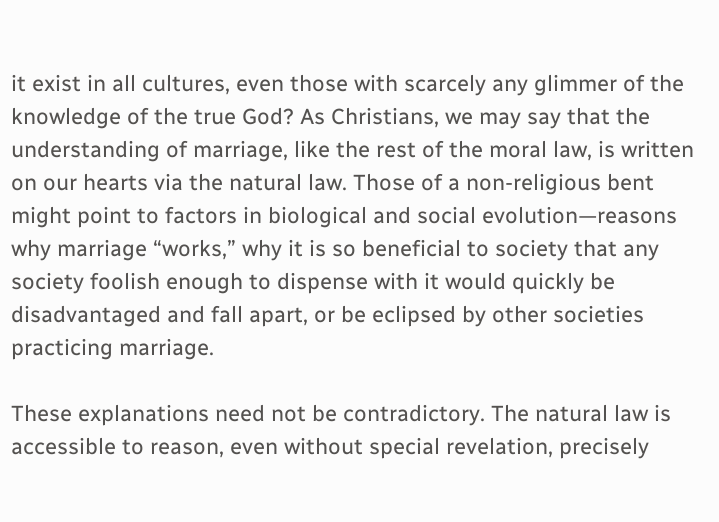it exist in all cultures, even those with scarcely any glimmer of the knowledge of the true God? As Christians, we may say that the understanding of marriage, like the rest of the moral law, is written on our hearts via the natural law. Those of a non-religious bent might point to factors in biological and social evolution—reasons why marriage “works,” why it is so beneficial to society that any society foolish enough to dispense with it would quickly be disadvantaged and fall apart, or be eclipsed by other societies practicing marriage.

These explanations need not be contradictory. The natural law is accessible to reason, even without special revelation, precisely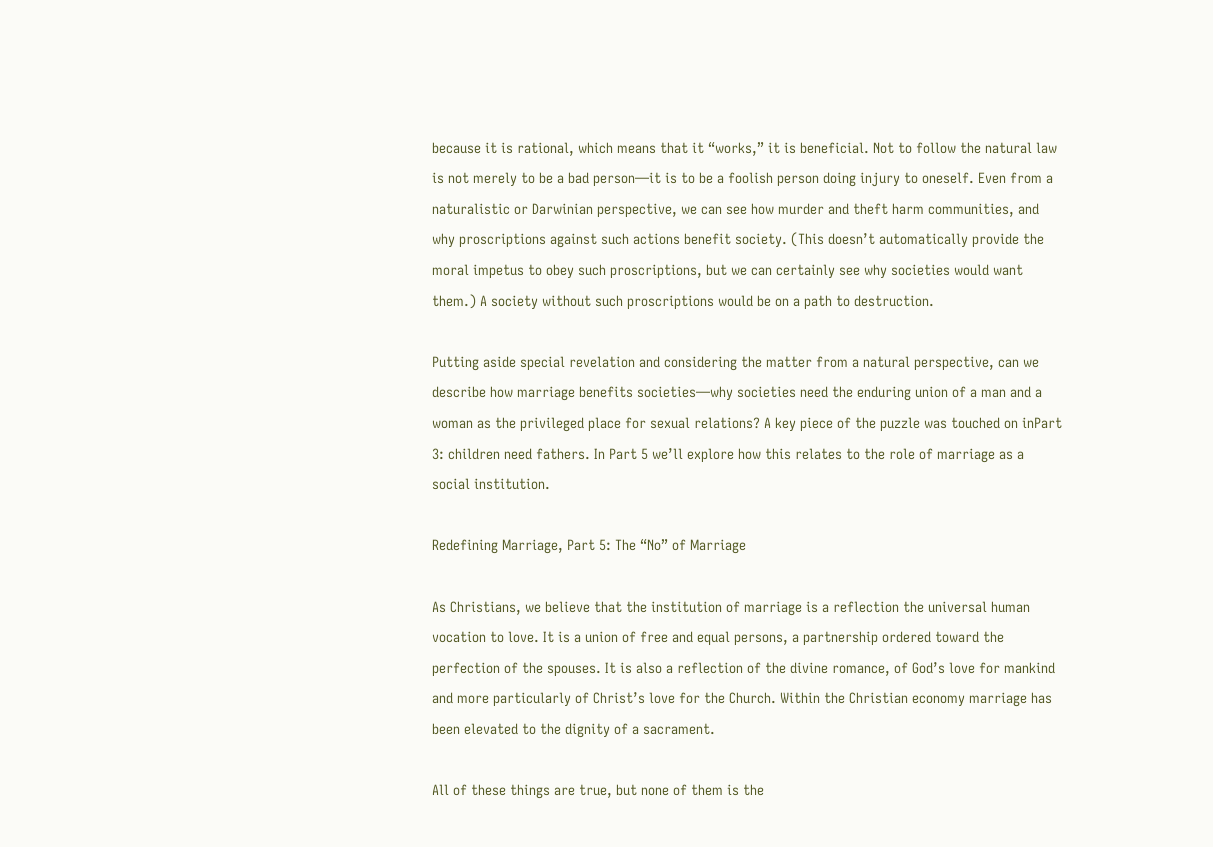because it is rational, which means that it “works,” it is beneficial. Not to follow the natural law is not merely to be a bad person—it is to be a foolish person doing injury to oneself. Even from a naturalistic or Darwinian perspective, we can see how murder and theft harm communities, and why proscriptions against such actions benefit society. (This doesn’t automatically provide the moral impetus to obey such proscriptions, but we can certainly see why societies would want them.) A society without such proscriptions would be on a path to destruction.

Putting aside special revelation and considering the matter from a natural perspective, can we describe how marriage benefits societies—why societies need the enduring union of a man and a woman as the privileged place for sexual relations? A key piece of the puzzle was touched on inPart 3: children need fathers. In Part 5 we’ll explore how this relates to the role of marriage as a social institution.

Redefining Marriage, Part 5: The “No” of Marriage

As Christians, we believe that the institution of marriage is a reflection the universal human vocation to love. It is a union of free and equal persons, a partnership ordered toward the perfection of the spouses. It is also a reflection of the divine romance, of God’s love for mankind and more particularly of Christ’s love for the Church. Within the Christian economy marriage has been elevated to the dignity of a sacrament.

All of these things are true, but none of them is the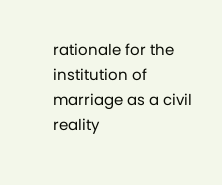rationale for the institution of marriage as a civil reality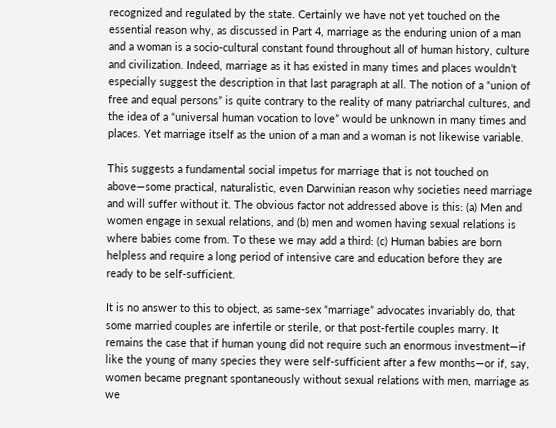recognized and regulated by the state. Certainly we have not yet touched on the essential reason why, as discussed in Part 4, marriage as the enduring union of a man and a woman is a socio-cultural constant found throughout all of human history, culture and civilization. Indeed, marriage as it has existed in many times and places wouldn’t especially suggest the description in that last paragraph at all. The notion of a “union of free and equal persons” is quite contrary to the reality of many patriarchal cultures, and the idea of a “universal human vocation to love” would be unknown in many times and places. Yet marriage itself as the union of a man and a woman is not likewise variable.

This suggests a fundamental social impetus for marriage that is not touched on above—some practical, naturalistic, even Darwinian reason why societies need marriage and will suffer without it. The obvious factor not addressed above is this: (a) Men and women engage in sexual relations, and (b) men and women having sexual relations is where babies come from. To these we may add a third: (c) Human babies are born helpless and require a long period of intensive care and education before they are ready to be self-sufficient.

It is no answer to this to object, as same-sex “marriage” advocates invariably do, that some married couples are infertile or sterile, or that post-fertile couples marry. It remains the case that if human young did not require such an enormous investment—if like the young of many species they were self-sufficient after a few months—or if, say, women became pregnant spontaneously without sexual relations with men, marriage as we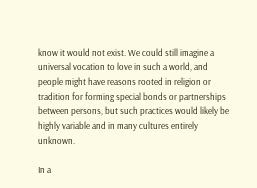know it would not exist. We could still imagine a universal vocation to love in such a world, and people might have reasons rooted in religion or tradition for forming special bonds or partnerships between persons, but such practices would likely be highly variable and in many cultures entirely unknown.

In a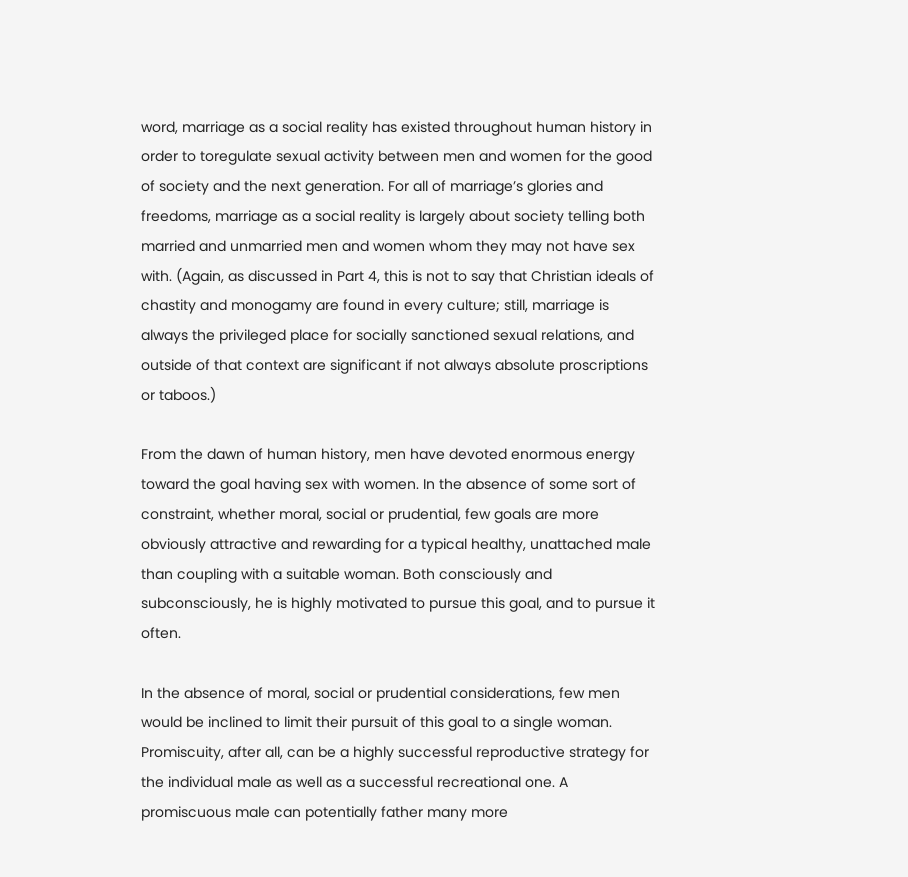word, marriage as a social reality has existed throughout human history in order to toregulate sexual activity between men and women for the good of society and the next generation. For all of marriage’s glories and freedoms, marriage as a social reality is largely about society telling both married and unmarried men and women whom they may not have sex with. (Again, as discussed in Part 4, this is not to say that Christian ideals of chastity and monogamy are found in every culture; still, marriage is always the privileged place for socially sanctioned sexual relations, and outside of that context are significant if not always absolute proscriptions or taboos.)

From the dawn of human history, men have devoted enormous energy toward the goal having sex with women. In the absence of some sort of constraint, whether moral, social or prudential, few goals are more obviously attractive and rewarding for a typical healthy, unattached male than coupling with a suitable woman. Both consciously and subconsciously, he is highly motivated to pursue this goal, and to pursue it often.

In the absence of moral, social or prudential considerations, few men would be inclined to limit their pursuit of this goal to a single woman. Promiscuity, after all, can be a highly successful reproductive strategy for the individual male as well as a successful recreational one. A promiscuous male can potentially father many more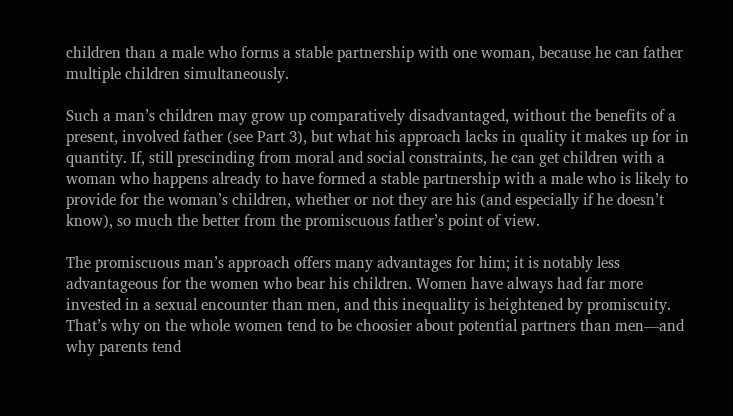children than a male who forms a stable partnership with one woman, because he can father multiple children simultaneously.

Such a man’s children may grow up comparatively disadvantaged, without the benefits of a present, involved father (see Part 3), but what his approach lacks in quality it makes up for in quantity. If, still prescinding from moral and social constraints, he can get children with a woman who happens already to have formed a stable partnership with a male who is likely to provide for the woman’s children, whether or not they are his (and especially if he doesn’t know), so much the better from the promiscuous father’s point of view.

The promiscuous man’s approach offers many advantages for him; it is notably less advantageous for the women who bear his children. Women have always had far more invested in a sexual encounter than men, and this inequality is heightened by promiscuity. That’s why on the whole women tend to be choosier about potential partners than men—and why parents tend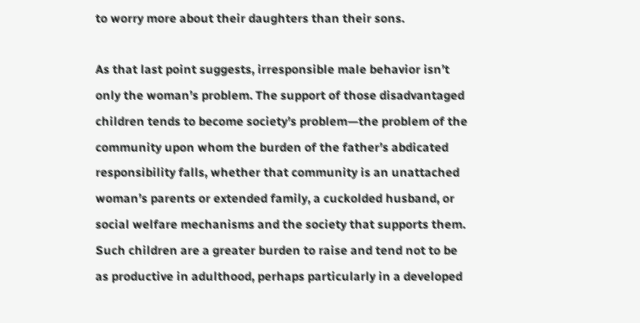to worry more about their daughters than their sons.

As that last point suggests, irresponsible male behavior isn’t only the woman’s problem. The support of those disadvantaged children tends to become society’s problem—the problem of the community upon whom the burden of the father’s abdicated responsibility falls, whether that community is an unattached woman’s parents or extended family, a cuckolded husband, or social welfare mechanisms and the society that supports them. Such children are a greater burden to raise and tend not to be as productive in adulthood, perhaps particularly in a developed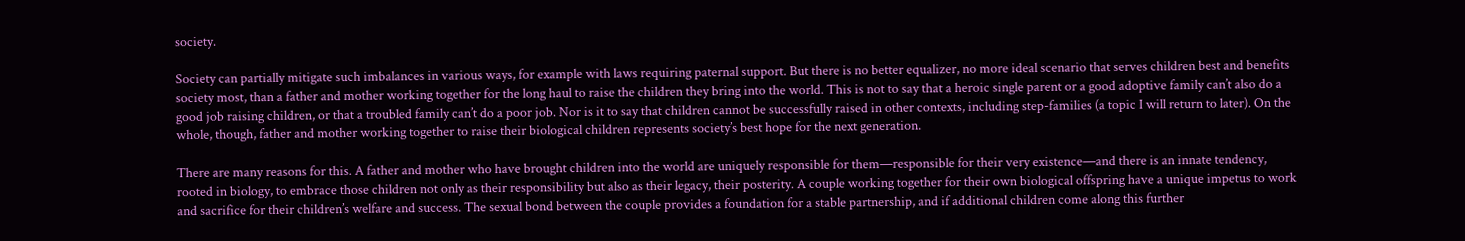society.

Society can partially mitigate such imbalances in various ways, for example with laws requiring paternal support. But there is no better equalizer, no more ideal scenario that serves children best and benefits society most, than a father and mother working together for the long haul to raise the children they bring into the world. This is not to say that a heroic single parent or a good adoptive family can’t also do a good job raising children, or that a troubled family can’t do a poor job. Nor is it to say that children cannot be successfully raised in other contexts, including step-families (a topic I will return to later). On the whole, though, father and mother working together to raise their biological children represents society’s best hope for the next generation.

There are many reasons for this. A father and mother who have brought children into the world are uniquely responsible for them—responsible for their very existence—and there is an innate tendency, rooted in biology, to embrace those children not only as their responsibility but also as their legacy, their posterity. A couple working together for their own biological offspring have a unique impetus to work and sacrifice for their children’s welfare and success. The sexual bond between the couple provides a foundation for a stable partnership, and if additional children come along this further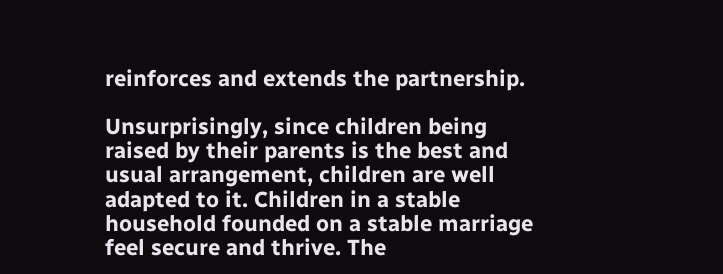reinforces and extends the partnership.

Unsurprisingly, since children being raised by their parents is the best and usual arrangement, children are well adapted to it. Children in a stable household founded on a stable marriage feel secure and thrive. The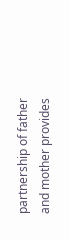partnership of father and mother provides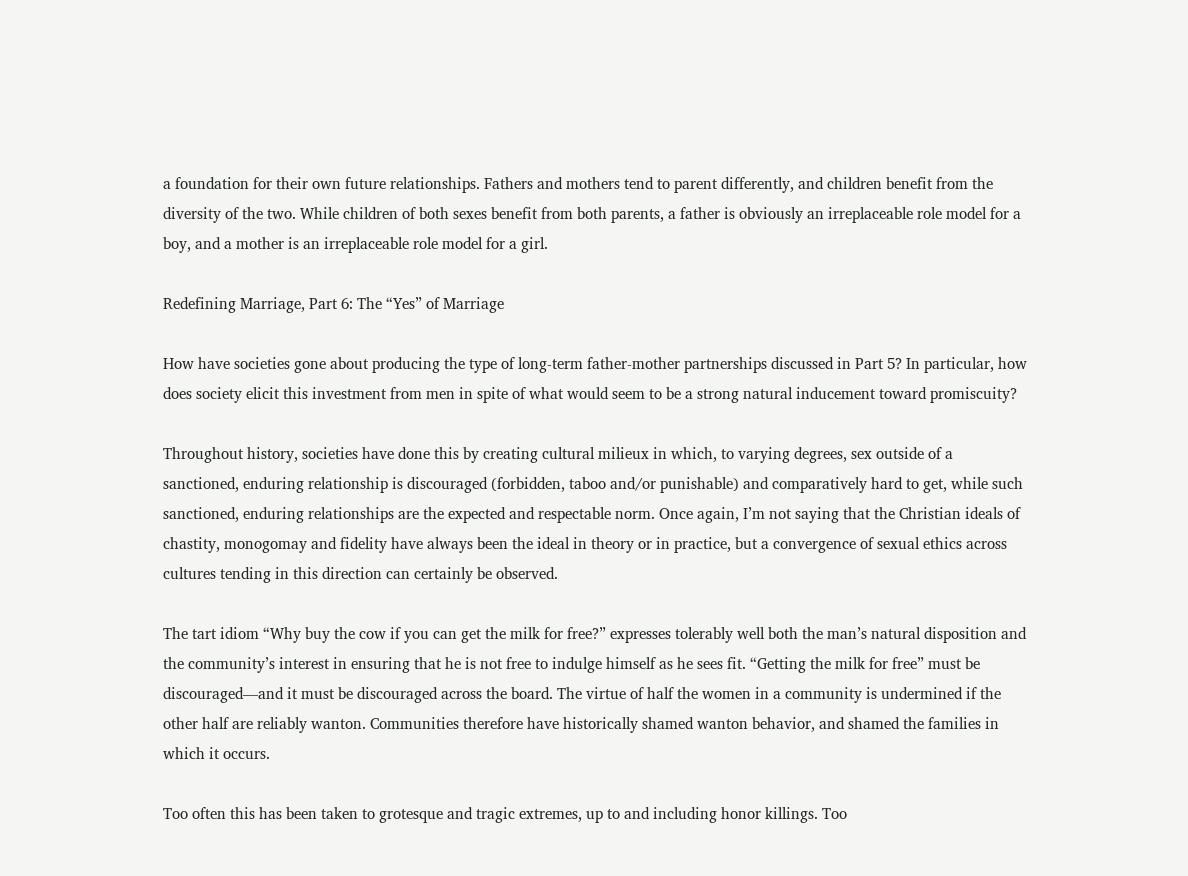a foundation for their own future relationships. Fathers and mothers tend to parent differently, and children benefit from the diversity of the two. While children of both sexes benefit from both parents, a father is obviously an irreplaceable role model for a boy, and a mother is an irreplaceable role model for a girl.

Redefining Marriage, Part 6: The “Yes” of Marriage

How have societies gone about producing the type of long-term father-mother partnerships discussed in Part 5? In particular, how does society elicit this investment from men in spite of what would seem to be a strong natural inducement toward promiscuity?

Throughout history, societies have done this by creating cultural milieux in which, to varying degrees, sex outside of a sanctioned, enduring relationship is discouraged (forbidden, taboo and/or punishable) and comparatively hard to get, while such sanctioned, enduring relationships are the expected and respectable norm. Once again, I’m not saying that the Christian ideals of chastity, monogomay and fidelity have always been the ideal in theory or in practice, but a convergence of sexual ethics across cultures tending in this direction can certainly be observed.

The tart idiom “Why buy the cow if you can get the milk for free?” expresses tolerably well both the man’s natural disposition and the community’s interest in ensuring that he is not free to indulge himself as he sees fit. “Getting the milk for free” must be discouraged—and it must be discouraged across the board. The virtue of half the women in a community is undermined if the other half are reliably wanton. Communities therefore have historically shamed wanton behavior, and shamed the families in which it occurs.

Too often this has been taken to grotesque and tragic extremes, up to and including honor killings. Too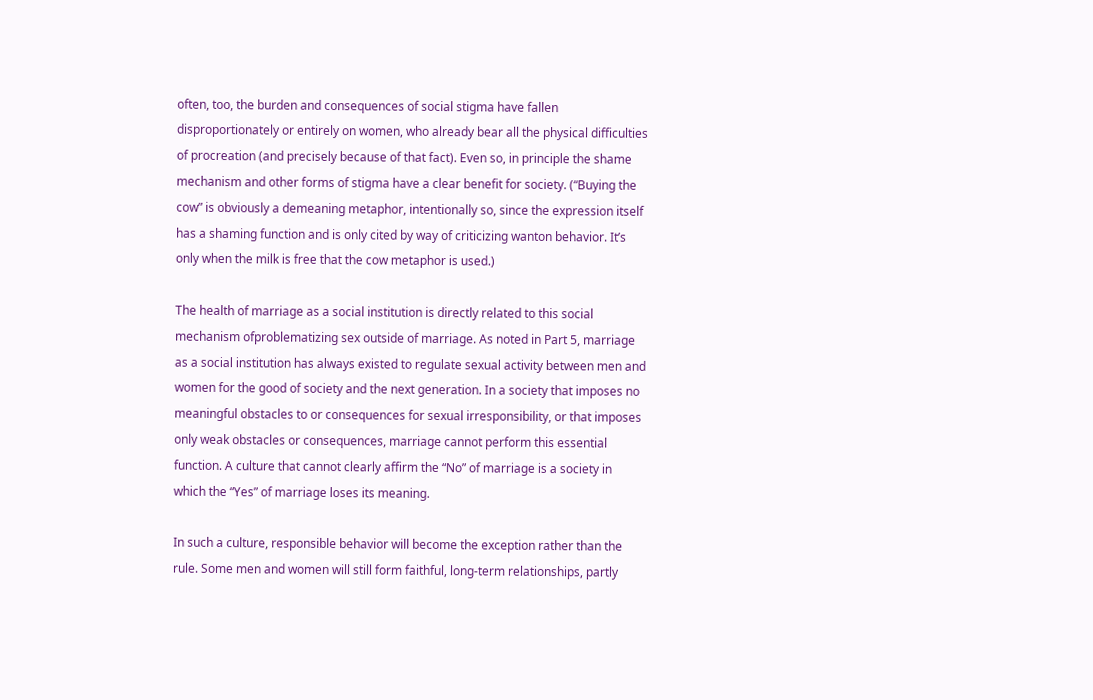often, too, the burden and consequences of social stigma have fallen disproportionately or entirely on women, who already bear all the physical difficulties of procreation (and precisely because of that fact). Even so, in principle the shame mechanism and other forms of stigma have a clear benefit for society. (“Buying the cow” is obviously a demeaning metaphor, intentionally so, since the expression itself has a shaming function and is only cited by way of criticizing wanton behavior. It’s only when the milk is free that the cow metaphor is used.)

The health of marriage as a social institution is directly related to this social mechanism ofproblematizing sex outside of marriage. As noted in Part 5, marriage as a social institution has always existed to regulate sexual activity between men and women for the good of society and the next generation. In a society that imposes no meaningful obstacles to or consequences for sexual irresponsibility, or that imposes only weak obstacles or consequences, marriage cannot perform this essential function. A culture that cannot clearly affirm the “No” of marriage is a society in which the “Yes” of marriage loses its meaning.

In such a culture, responsible behavior will become the exception rather than the rule. Some men and women will still form faithful, long-term relationships, partly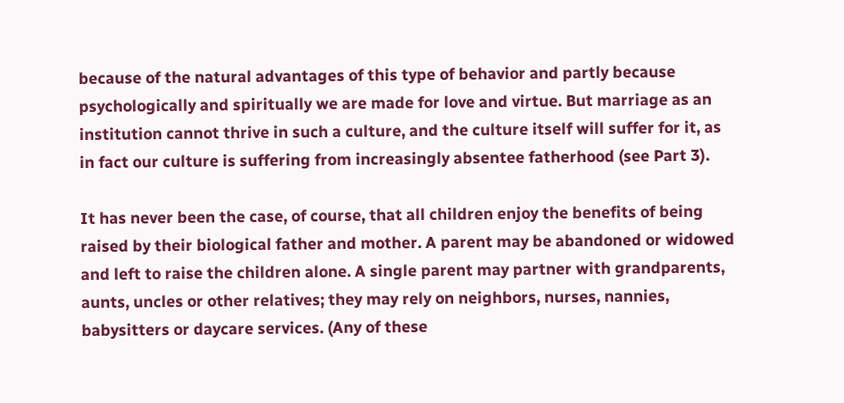because of the natural advantages of this type of behavior and partly because psychologically and spiritually we are made for love and virtue. But marriage as an institution cannot thrive in such a culture, and the culture itself will suffer for it, as in fact our culture is suffering from increasingly absentee fatherhood (see Part 3).

It has never been the case, of course, that all children enjoy the benefits of being raised by their biological father and mother. A parent may be abandoned or widowed and left to raise the children alone. A single parent may partner with grandparents, aunts, uncles or other relatives; they may rely on neighbors, nurses, nannies, babysitters or daycare services. (Any of these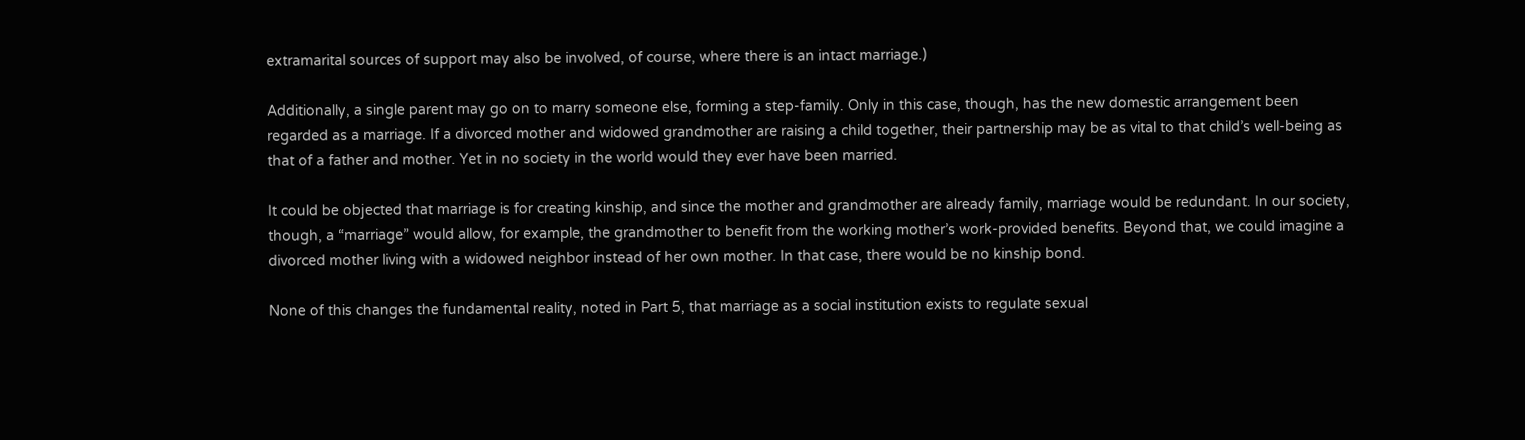extramarital sources of support may also be involved, of course, where there is an intact marriage.)

Additionally, a single parent may go on to marry someone else, forming a step-family. Only in this case, though, has the new domestic arrangement been regarded as a marriage. If a divorced mother and widowed grandmother are raising a child together, their partnership may be as vital to that child’s well-being as that of a father and mother. Yet in no society in the world would they ever have been married.

It could be objected that marriage is for creating kinship, and since the mother and grandmother are already family, marriage would be redundant. In our society, though, a “marriage” would allow, for example, the grandmother to benefit from the working mother’s work-provided benefits. Beyond that, we could imagine a divorced mother living with a widowed neighbor instead of her own mother. In that case, there would be no kinship bond.

None of this changes the fundamental reality, noted in Part 5, that marriage as a social institution exists to regulate sexual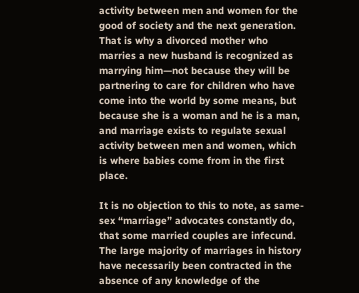activity between men and women for the good of society and the next generation. That is why a divorced mother who marries a new husband is recognized as marrying him—not because they will be partnering to care for children who have come into the world by some means, but because she is a woman and he is a man, and marriage exists to regulate sexual activity between men and women, which is where babies come from in the first place.

It is no objection to this to note, as same-sex “marriage” advocates constantly do, that some married couples are infecund. The large majority of marriages in history have necessarily been contracted in the absence of any knowledge of the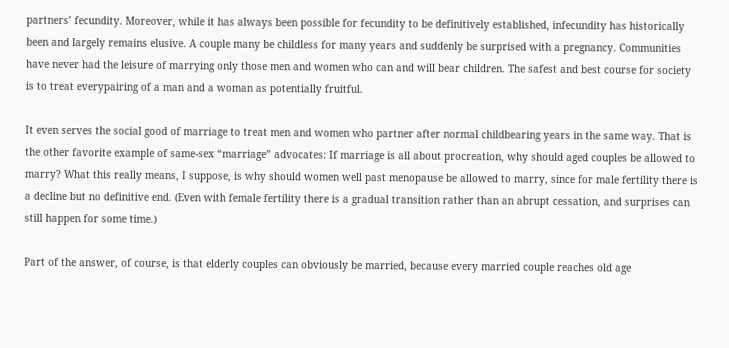partners’ fecundity. Moreover, while it has always been possible for fecundity to be definitively established, infecundity has historically been and largely remains elusive. A couple many be childless for many years and suddenly be surprised with a pregnancy. Communities have never had the leisure of marrying only those men and women who can and will bear children. The safest and best course for society is to treat everypairing of a man and a woman as potentially fruitful.

It even serves the social good of marriage to treat men and women who partner after normal childbearing years in the same way. That is the other favorite example of same-sex “marriage” advocates: If marriage is all about procreation, why should aged couples be allowed to marry? What this really means, I suppose, is why should women well past menopause be allowed to marry, since for male fertility there is a decline but no definitive end. (Even with female fertility there is a gradual transition rather than an abrupt cessation, and surprises can still happen for some time.)

Part of the answer, of course, is that elderly couples can obviously be married, because every married couple reaches old age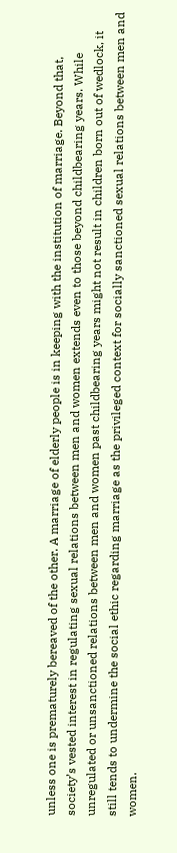unless one is prematurely bereaved of the other. A marriage of elderly people is in keeping with the institution of marriage. Beyond that, society’s vested interest in regulating sexual relations between men and women extends even to those beyond childbearing years. While unregulated or unsanctioned relations between men and women past childbearing years might not result in children born out of wedlock, it still tends to undermine the social ethic regarding marriage as the privileged context for socially sanctioned sexual relations between men and women.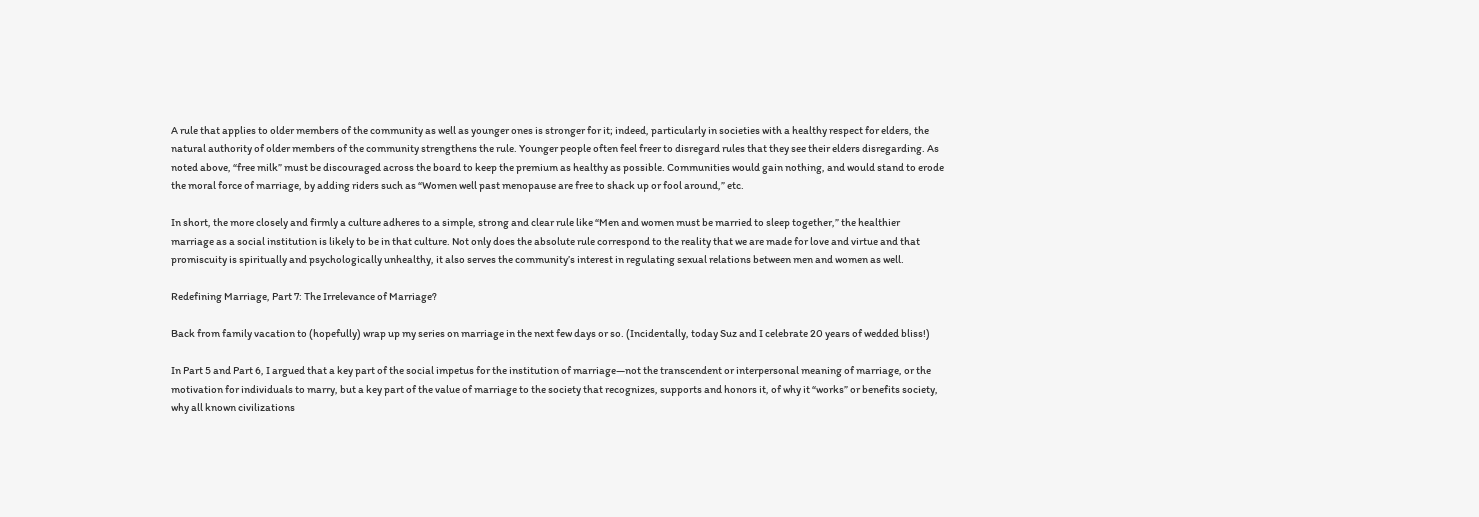A rule that applies to older members of the community as well as younger ones is stronger for it; indeed, particularly in societies with a healthy respect for elders, the natural authority of older members of the community strengthens the rule. Younger people often feel freer to disregard rules that they see their elders disregarding. As noted above, “free milk” must be discouraged across the board to keep the premium as healthy as possible. Communities would gain nothing, and would stand to erode the moral force of marriage, by adding riders such as “Women well past menopause are free to shack up or fool around,” etc.

In short, the more closely and firmly a culture adheres to a simple, strong and clear rule like “Men and women must be married to sleep together,” the healthier marriage as a social institution is likely to be in that culture. Not only does the absolute rule correspond to the reality that we are made for love and virtue and that promiscuity is spiritually and psychologically unhealthy, it also serves the community’s interest in regulating sexual relations between men and women as well.

Redefining Marriage, Part 7: The Irrelevance of Marriage?

Back from family vacation to (hopefully) wrap up my series on marriage in the next few days or so. (Incidentally, today Suz and I celebrate 20 years of wedded bliss!)

In Part 5 and Part 6, I argued that a key part of the social impetus for the institution of marriage—not the transcendent or interpersonal meaning of marriage, or the motivation for individuals to marry, but a key part of the value of marriage to the society that recognizes, supports and honors it, of why it “works” or benefits society, why all known civilizations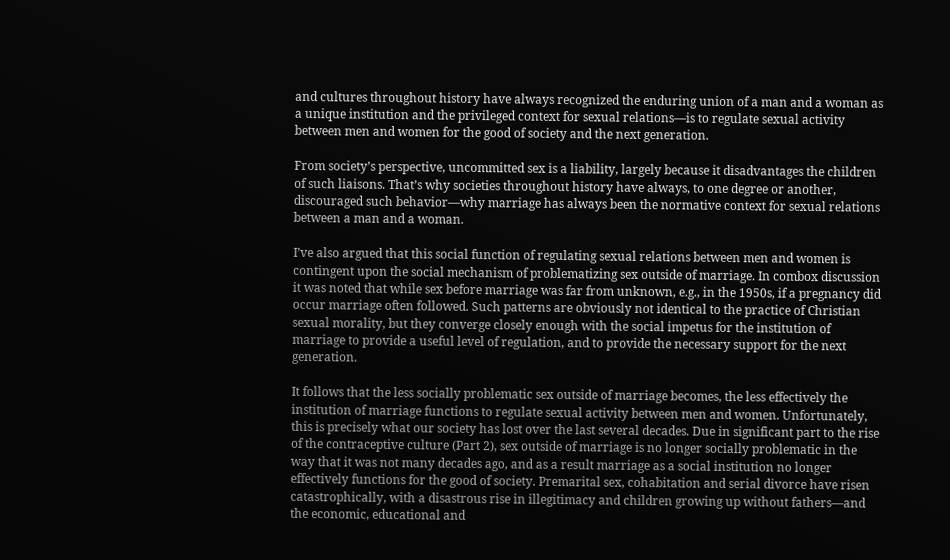and cultures throughout history have always recognized the enduring union of a man and a woman as a unique institution and the privileged context for sexual relations—is to regulate sexual activity between men and women for the good of society and the next generation.

From society’s perspective, uncommitted sex is a liability, largely because it disadvantages the children of such liaisons. That’s why societies throughout history have always, to one degree or another, discouraged such behavior—why marriage has always been the normative context for sexual relations between a man and a woman.

I’ve also argued that this social function of regulating sexual relations between men and women is contingent upon the social mechanism of problematizing sex outside of marriage. In combox discussion it was noted that while sex before marriage was far from unknown, e.g., in the 1950s, if a pregnancy did occur marriage often followed. Such patterns are obviously not identical to the practice of Christian sexual morality, but they converge closely enough with the social impetus for the institution of marriage to provide a useful level of regulation, and to provide the necessary support for the next generation.

It follows that the less socially problematic sex outside of marriage becomes, the less effectively the institution of marriage functions to regulate sexual activity between men and women. Unfortunately, this is precisely what our society has lost over the last several decades. Due in significant part to the rise of the contraceptive culture (Part 2), sex outside of marriage is no longer socially problematic in the way that it was not many decades ago, and as a result marriage as a social institution no longer effectively functions for the good of society. Premarital sex, cohabitation and serial divorce have risen catastrophically, with a disastrous rise in illegitimacy and children growing up without fathers—and the economic, educational and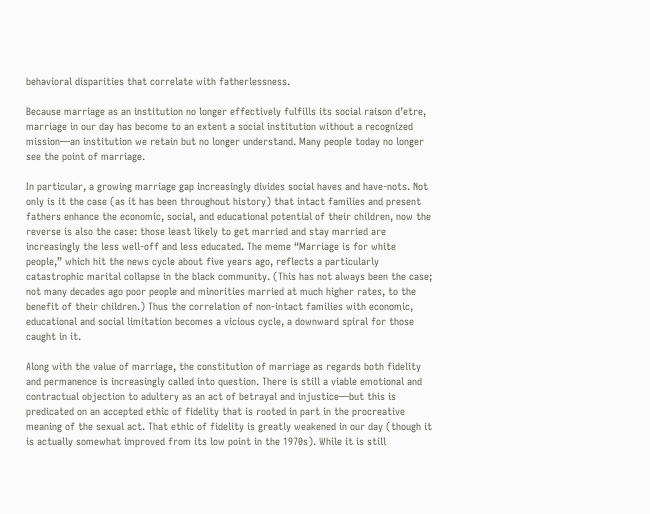behavioral disparities that correlate with fatherlessness.

Because marriage as an institution no longer effectively fulfills its social raison d’etre, marriage in our day has become to an extent a social institution without a recognized mission—an institution we retain but no longer understand. Many people today no longer see the point of marriage.

In particular, a growing marriage gap increasingly divides social haves and have-nots. Not only is it the case (as it has been throughout history) that intact families and present fathers enhance the economic, social, and educational potential of their children, now the reverse is also the case: those least likely to get married and stay married are increasingly the less well-off and less educated. The meme “Marriage is for white people,” which hit the news cycle about five years ago, reflects a particularly catastrophic marital collapse in the black community. (This has not always been the case; not many decades ago poor people and minorities married at much higher rates, to the benefit of their children.) Thus the correlation of non-intact families with economic, educational and social limitation becomes a vicious cycle, a downward spiral for those caught in it.

Along with the value of marriage, the constitution of marriage as regards both fidelity and permanence is increasingly called into question. There is still a viable emotional and contractual objection to adultery as an act of betrayal and injustice—but this is predicated on an accepted ethic of fidelity that is rooted in part in the procreative meaning of the sexual act. That ethic of fidelity is greatly weakened in our day (though it is actually somewhat improved from its low point in the 1970s). While it is still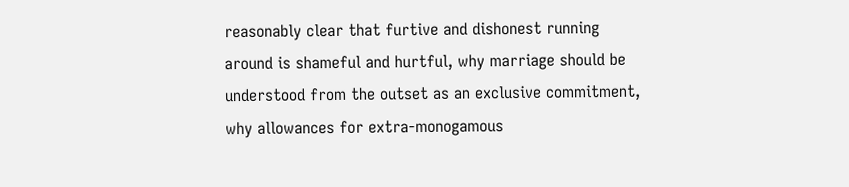reasonably clear that furtive and dishonest running around is shameful and hurtful, why marriage should be understood from the outset as an exclusive commitment, why allowances for extra-monogamous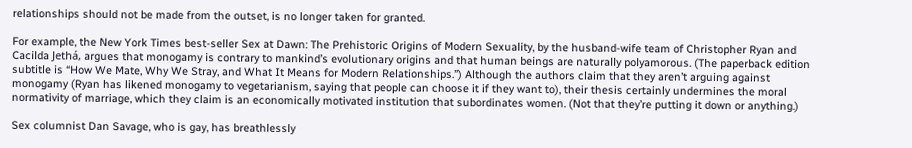relationships should not be made from the outset, is no longer taken for granted.

For example, the New York Times best-seller Sex at Dawn: The Prehistoric Origins of Modern Sexuality, by the husband-wife team of Christopher Ryan and Cacilda Jethá, argues that monogamy is contrary to mankind’s evolutionary origins and that human beings are naturally polyamorous. (The paperback edition subtitle is “How We Mate, Why We Stray, and What It Means for Modern Relationships.”) Although the authors claim that they aren’t arguing against monogamy (Ryan has likened monogamy to vegetarianism, saying that people can choose it if they want to), their thesis certainly undermines the moral normativity of marriage, which they claim is an economically motivated institution that subordinates women. (Not that they’re putting it down or anything.)

Sex columnist Dan Savage, who is gay, has breathlessly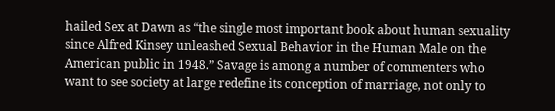hailed Sex at Dawn as “the single most important book about human sexuality since Alfred Kinsey unleashed Sexual Behavior in the Human Male on the American public in 1948.” Savage is among a number of commenters who want to see society at large redefine its conception of marriage, not only to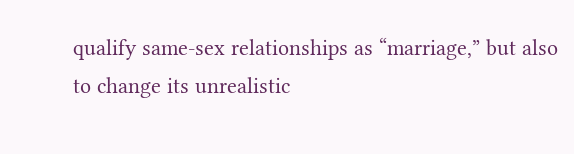qualify same-sex relationships as “marriage,” but also to change its unrealistic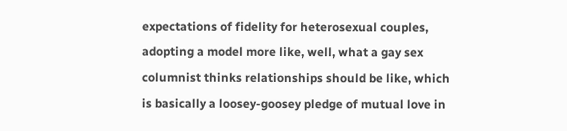expectations of fidelity for heterosexual couples, adopting a model more like, well, what a gay sex columnist thinks relationships should be like, which is basically a loosey-goosey pledge of mutual love in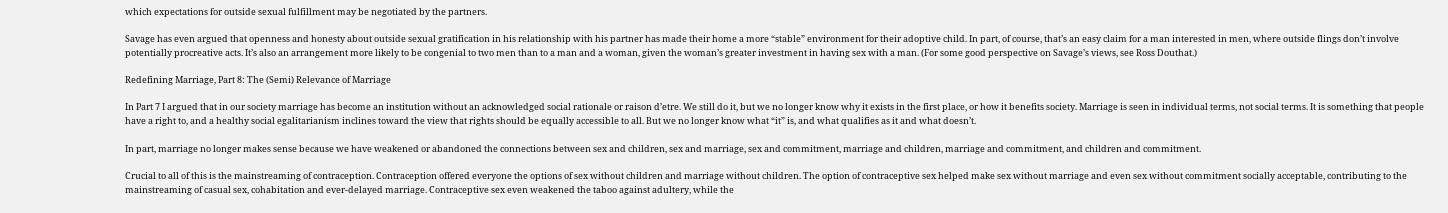which expectations for outside sexual fulfillment may be negotiated by the partners.

Savage has even argued that openness and honesty about outside sexual gratification in his relationship with his partner has made their home a more “stable” environment for their adoptive child. In part, of course, that’s an easy claim for a man interested in men, where outside flings don’t involve potentially procreative acts. It’s also an arrangement more likely to be congenial to two men than to a man and a woman, given the woman’s greater investment in having sex with a man. (For some good perspective on Savage’s views, see Ross Douthat.)

Redefining Marriage, Part 8: The (Semi) Relevance of Marriage

In Part 7 I argued that in our society marriage has become an institution without an acknowledged social rationale or raison d’etre. We still do it, but we no longer know why it exists in the first place, or how it benefits society. Marriage is seen in individual terms, not social terms. It is something that people have a right to, and a healthy social egalitarianism inclines toward the view that rights should be equally accessible to all. But we no longer know what “it” is, and what qualifies as it and what doesn’t.

In part, marriage no longer makes sense because we have weakened or abandoned the connections between sex and children, sex and marriage, sex and commitment, marriage and children, marriage and commitment, and children and commitment.

Crucial to all of this is the mainstreaming of contraception. Contraception offered everyone the options of sex without children and marriage without children. The option of contraceptive sex helped make sex without marriage and even sex without commitment socially acceptable, contributing to the mainstreaming of casual sex, cohabitation and ever-delayed marriage. Contraceptive sex even weakened the taboo against adultery, while the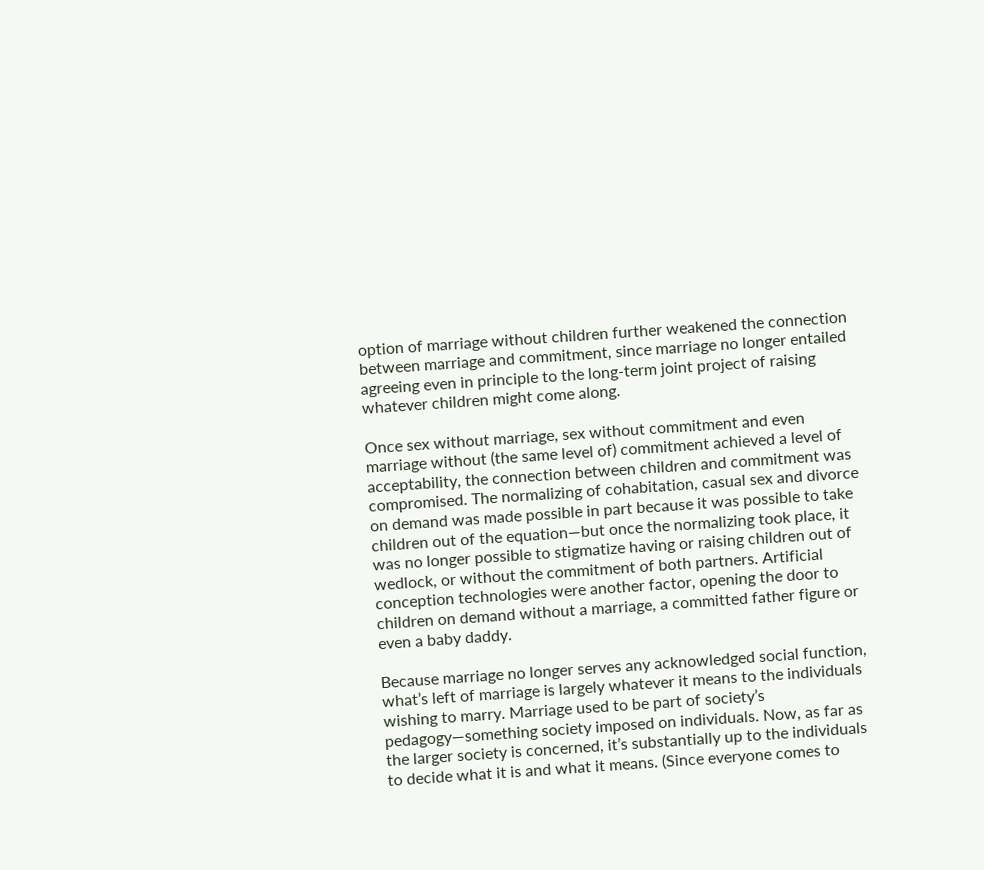option of marriage without children further weakened the connection between marriage and commitment, since marriage no longer entailed agreeing even in principle to the long-term joint project of raising whatever children might come along.

Once sex without marriage, sex without commitment and even marriage without (the same level of) commitment achieved a level of acceptability, the connection between children and commitment was compromised. The normalizing of cohabitation, casual sex and divorce on demand was made possible in part because it was possible to take children out of the equation—but once the normalizing took place, it was no longer possible to stigmatize having or raising children out of wedlock, or without the commitment of both partners. Artificial conception technologies were another factor, opening the door to children on demand without a marriage, a committed father figure or even a baby daddy.

Because marriage no longer serves any acknowledged social function, what’s left of marriage is largely whatever it means to the individuals wishing to marry. Marriage used to be part of society’s pedagogy—something society imposed on individuals. Now, as far as the larger society is concerned, it’s substantially up to the individuals to decide what it is and what it means. (Since everyone comes to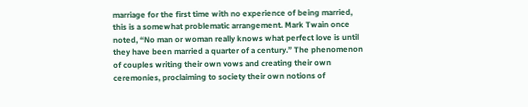marriage for the first time with no experience of being married, this is a somewhat problematic arrangement. Mark Twain once noted, “No man or woman really knows what perfect love is until they have been married a quarter of a century.” The phenomenon of couples writing their own vows and creating their own ceremonies, proclaiming to society their own notions of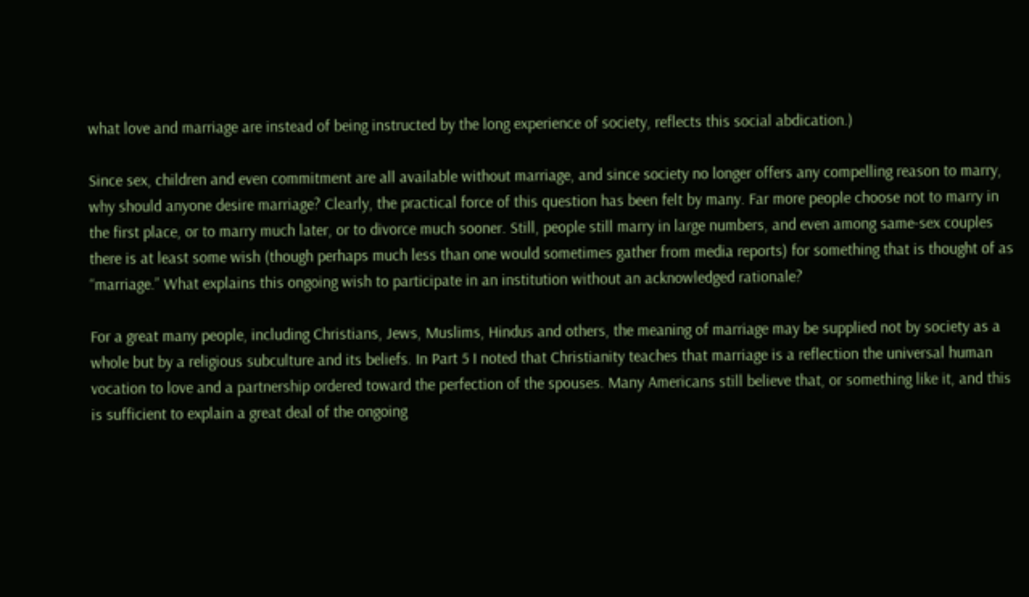what love and marriage are instead of being instructed by the long experience of society, reflects this social abdication.)

Since sex, children and even commitment are all available without marriage, and since society no longer offers any compelling reason to marry, why should anyone desire marriage? Clearly, the practical force of this question has been felt by many. Far more people choose not to marry in the first place, or to marry much later, or to divorce much sooner. Still, people still marry in large numbers, and even among same-sex couples there is at least some wish (though perhaps much less than one would sometimes gather from media reports) for something that is thought of as “marriage.” What explains this ongoing wish to participate in an institution without an acknowledged rationale?

For a great many people, including Christians, Jews, Muslims, Hindus and others, the meaning of marriage may be supplied not by society as a whole but by a religious subculture and its beliefs. In Part 5 I noted that Christianity teaches that marriage is a reflection the universal human vocation to love and a partnership ordered toward the perfection of the spouses. Many Americans still believe that, or something like it, and this is sufficient to explain a great deal of the ongoing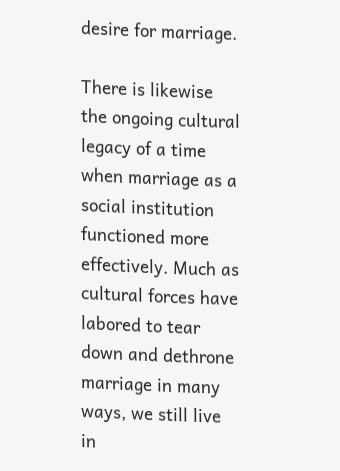desire for marriage.

There is likewise the ongoing cultural legacy of a time when marriage as a social institution functioned more effectively. Much as cultural forces have labored to tear down and dethrone marriage in many ways, we still live in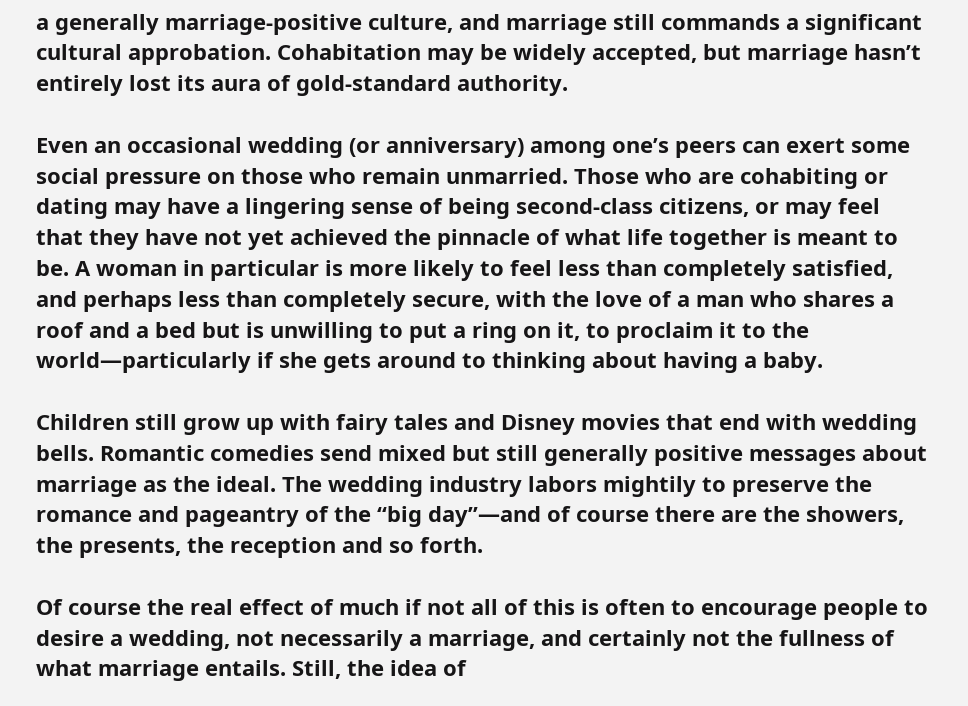a generally marriage-positive culture, and marriage still commands a significant cultural approbation. Cohabitation may be widely accepted, but marriage hasn’t entirely lost its aura of gold-standard authority.

Even an occasional wedding (or anniversary) among one’s peers can exert some social pressure on those who remain unmarried. Those who are cohabiting or dating may have a lingering sense of being second-class citizens, or may feel that they have not yet achieved the pinnacle of what life together is meant to be. A woman in particular is more likely to feel less than completely satisfied, and perhaps less than completely secure, with the love of a man who shares a roof and a bed but is unwilling to put a ring on it, to proclaim it to the world—particularly if she gets around to thinking about having a baby.

Children still grow up with fairy tales and Disney movies that end with wedding bells. Romantic comedies send mixed but still generally positive messages about marriage as the ideal. The wedding industry labors mightily to preserve the romance and pageantry of the “big day”—and of course there are the showers, the presents, the reception and so forth.

Of course the real effect of much if not all of this is often to encourage people to desire a wedding, not necessarily a marriage, and certainly not the fullness of what marriage entails. Still, the idea of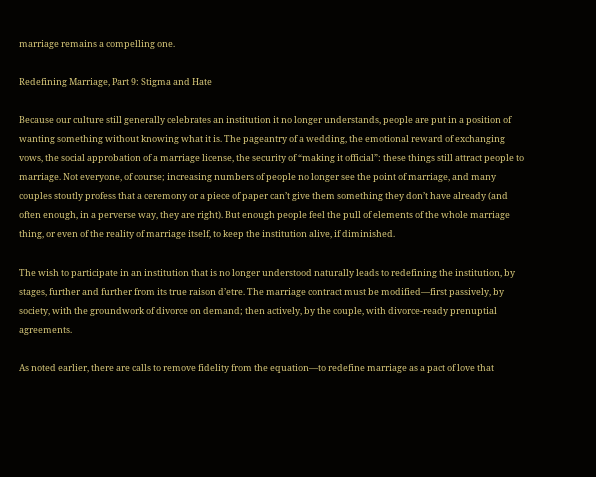marriage remains a compelling one.

Redefining Marriage, Part 9: Stigma and Hate

Because our culture still generally celebrates an institution it no longer understands, people are put in a position of wanting something without knowing what it is. The pageantry of a wedding, the emotional reward of exchanging vows, the social approbation of a marriage license, the security of “making it official”: these things still attract people to marriage. Not everyone, of course; increasing numbers of people no longer see the point of marriage, and many couples stoutly profess that a ceremony or a piece of paper can’t give them something they don’t have already (and often enough, in a perverse way, they are right). But enough people feel the pull of elements of the whole marriage thing, or even of the reality of marriage itself, to keep the institution alive, if diminished.

The wish to participate in an institution that is no longer understood naturally leads to redefining the institution, by stages, further and further from its true raison d’etre. The marriage contract must be modified—first passively, by society, with the groundwork of divorce on demand; then actively, by the couple, with divorce-ready prenuptial agreements.

As noted earlier, there are calls to remove fidelity from the equation—to redefine marriage as a pact of love that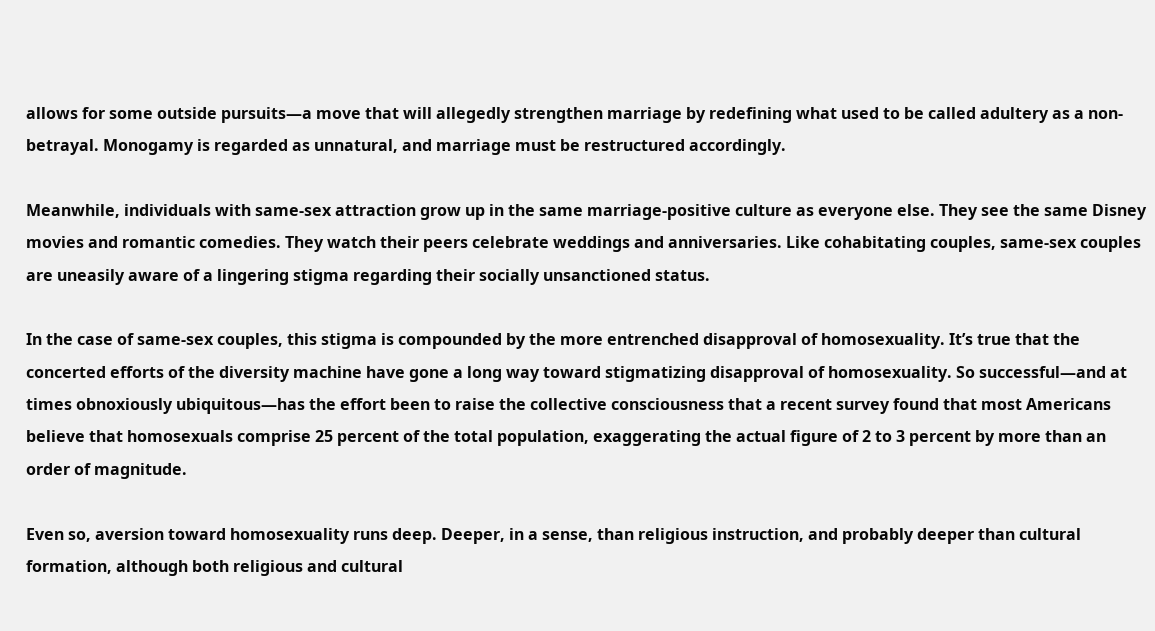allows for some outside pursuits—a move that will allegedly strengthen marriage by redefining what used to be called adultery as a non-betrayal. Monogamy is regarded as unnatural, and marriage must be restructured accordingly.

Meanwhile, individuals with same-sex attraction grow up in the same marriage-positive culture as everyone else. They see the same Disney movies and romantic comedies. They watch their peers celebrate weddings and anniversaries. Like cohabitating couples, same-sex couples are uneasily aware of a lingering stigma regarding their socially unsanctioned status.

In the case of same-sex couples, this stigma is compounded by the more entrenched disapproval of homosexuality. It’s true that the concerted efforts of the diversity machine have gone a long way toward stigmatizing disapproval of homosexuality. So successful—and at times obnoxiously ubiquitous—has the effort been to raise the collective consciousness that a recent survey found that most Americans believe that homosexuals comprise 25 percent of the total population, exaggerating the actual figure of 2 to 3 percent by more than an order of magnitude.

Even so, aversion toward homosexuality runs deep. Deeper, in a sense, than religious instruction, and probably deeper than cultural formation, although both religious and cultural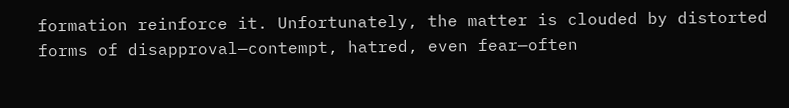formation reinforce it. Unfortunately, the matter is clouded by distorted forms of disapproval—contempt, hatred, even fear—often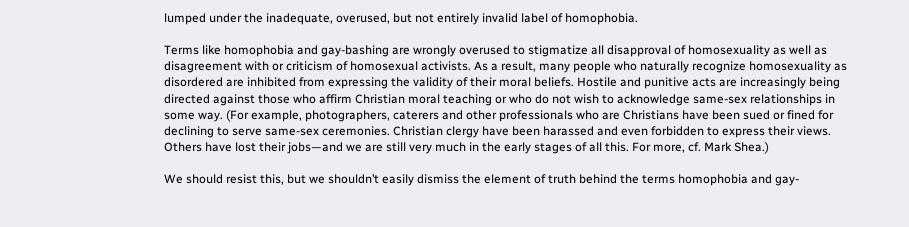lumped under the inadequate, overused, but not entirely invalid label of homophobia.

Terms like homophobia and gay-bashing are wrongly overused to stigmatize all disapproval of homosexuality as well as disagreement with or criticism of homosexual activists. As a result, many people who naturally recognize homosexuality as disordered are inhibited from expressing the validity of their moral beliefs. Hostile and punitive acts are increasingly being directed against those who affirm Christian moral teaching or who do not wish to acknowledge same-sex relationships in some way. (For example, photographers, caterers and other professionals who are Christians have been sued or fined for declining to serve same-sex ceremonies. Christian clergy have been harassed and even forbidden to express their views. Others have lost their jobs—and we are still very much in the early stages of all this. For more, cf. Mark Shea.)

We should resist this, but we shouldn’t easily dismiss the element of truth behind the terms homophobia and gay-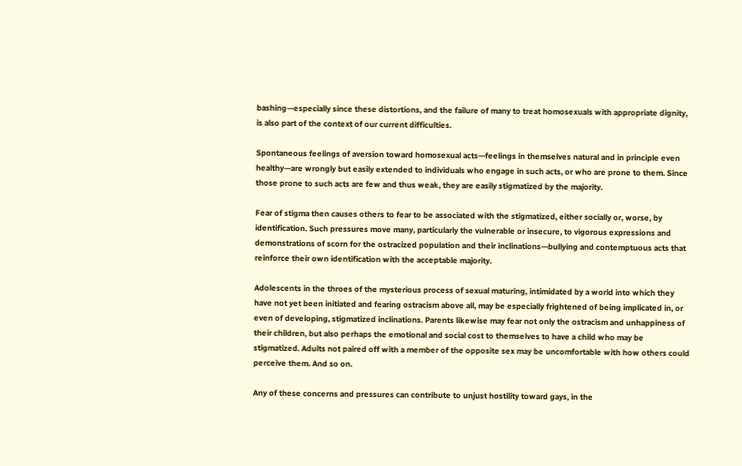bashing—especially since these distortions, and the failure of many to treat homosexuals with appropriate dignity, is also part of the context of our current difficulties.

Spontaneous feelings of aversion toward homosexual acts—feelings in themselves natural and in principle even healthy—are wrongly but easily extended to individuals who engage in such acts, or who are prone to them. Since those prone to such acts are few and thus weak, they are easily stigmatized by the majority.

Fear of stigma then causes others to fear to be associated with the stigmatized, either socially or, worse, by identification. Such pressures move many, particularly the vulnerable or insecure, to vigorous expressions and demonstrations of scorn for the ostracized population and their inclinations—bullying and contemptuous acts that reinforce their own identification with the acceptable majority.

Adolescents in the throes of the mysterious process of sexual maturing, intimidated by a world into which they have not yet been initiated and fearing ostracism above all, may be especially frightened of being implicated in, or even of developing, stigmatized inclinations. Parents likewise may fear not only the ostracism and unhappiness of their children, but also perhaps the emotional and social cost to themselves to have a child who may be stigmatized. Adults not paired off with a member of the opposite sex may be uncomfortable with how others could perceive them. And so on.

Any of these concerns and pressures can contribute to unjust hostility toward gays, in the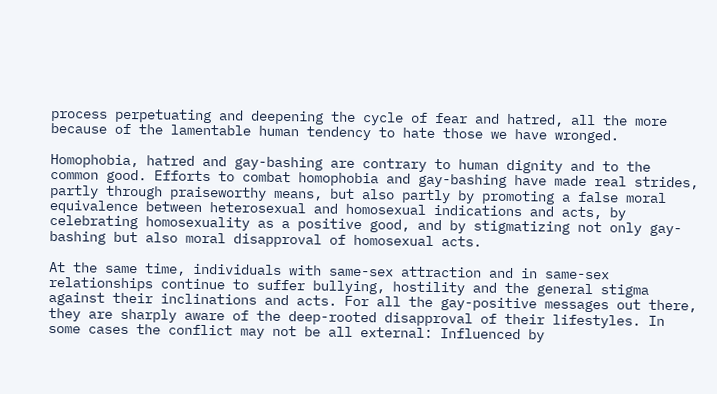process perpetuating and deepening the cycle of fear and hatred, all the more because of the lamentable human tendency to hate those we have wronged.

Homophobia, hatred and gay-bashing are contrary to human dignity and to the common good. Efforts to combat homophobia and gay-bashing have made real strides, partly through praiseworthy means, but also partly by promoting a false moral equivalence between heterosexual and homosexual indications and acts, by celebrating homosexuality as a positive good, and by stigmatizing not only gay-bashing but also moral disapproval of homosexual acts.

At the same time, individuals with same-sex attraction and in same-sex relationships continue to suffer bullying, hostility and the general stigma against their inclinations and acts. For all the gay-positive messages out there, they are sharply aware of the deep-rooted disapproval of their lifestyles. In some cases the conflict may not be all external: Influenced by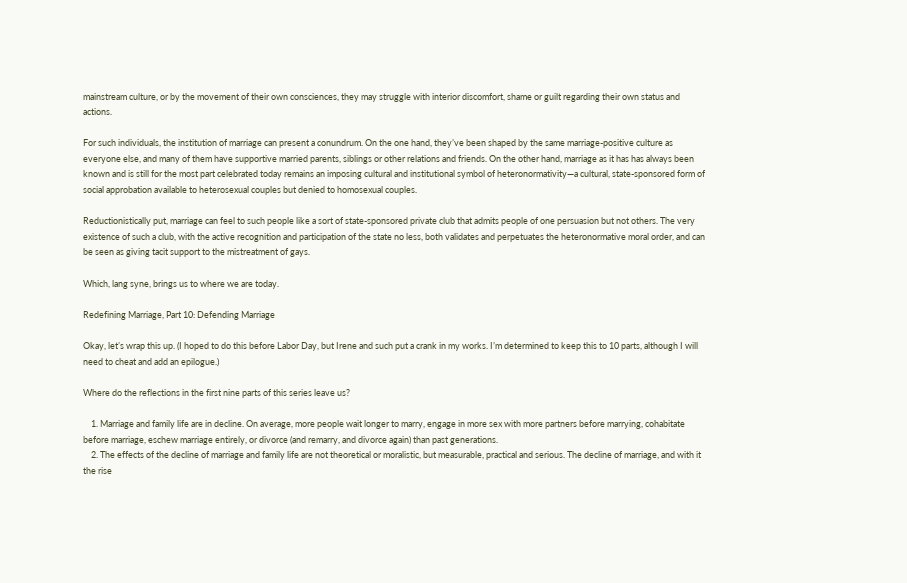mainstream culture, or by the movement of their own consciences, they may struggle with interior discomfort, shame or guilt regarding their own status and actions.

For such individuals, the institution of marriage can present a conundrum. On the one hand, they’ve been shaped by the same marriage-positive culture as everyone else, and many of them have supportive married parents, siblings or other relations and friends. On the other hand, marriage as it has has always been known and is still for the most part celebrated today remains an imposing cultural and institutional symbol of heteronormativity—a cultural, state-sponsored form of social approbation available to heterosexual couples but denied to homosexual couples.

Reductionistically put, marriage can feel to such people like a sort of state-sponsored private club that admits people of one persuasion but not others. The very existence of such a club, with the active recognition and participation of the state no less, both validates and perpetuates the heteronormative moral order, and can be seen as giving tacit support to the mistreatment of gays.

Which, lang syne, brings us to where we are today.

Redefining Marriage, Part 10: Defending Marriage

Okay, let’s wrap this up. (I hoped to do this before Labor Day, but Irene and such put a crank in my works. I’m determined to keep this to 10 parts, although I will need to cheat and add an epilogue.)

Where do the reflections in the first nine parts of this series leave us?

    1. Marriage and family life are in decline. On average, more people wait longer to marry, engage in more sex with more partners before marrying, cohabitate before marriage, eschew marriage entirely, or divorce (and remarry, and divorce again) than past generations.
    2. The effects of the decline of marriage and family life are not theoretical or moralistic, but measurable, practical and serious. The decline of marriage, and with it the rise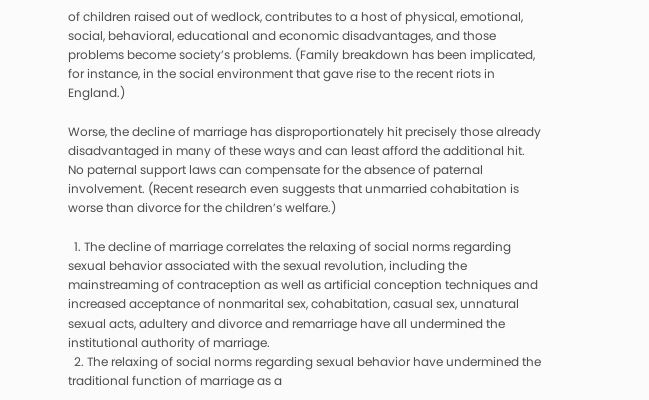of children raised out of wedlock, contributes to a host of physical, emotional, social, behavioral, educational and economic disadvantages, and those problems become society’s problems. (Family breakdown has been implicated, for instance, in the social environment that gave rise to the recent riots in England.)

Worse, the decline of marriage has disproportionately hit precisely those already disadvantaged in many of these ways and can least afford the additional hit. No paternal support laws can compensate for the absence of paternal involvement. (Recent research even suggests that unmarried cohabitation is worse than divorce for the children’s welfare.)

  1. The decline of marriage correlates the relaxing of social norms regarding sexual behavior associated with the sexual revolution, including the mainstreaming of contraception as well as artificial conception techniques and increased acceptance of nonmarital sex, cohabitation, casual sex, unnatural sexual acts, adultery and divorce and remarriage have all undermined the institutional authority of marriage.
  2. The relaxing of social norms regarding sexual behavior have undermined the traditional function of marriage as a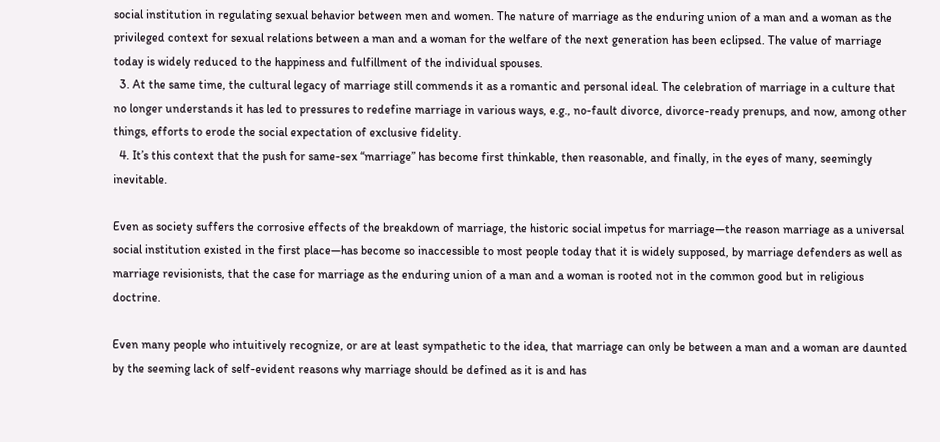social institution in regulating sexual behavior between men and women. The nature of marriage as the enduring union of a man and a woman as the privileged context for sexual relations between a man and a woman for the welfare of the next generation has been eclipsed. The value of marriage today is widely reduced to the happiness and fulfillment of the individual spouses.
  3. At the same time, the cultural legacy of marriage still commends it as a romantic and personal ideal. The celebration of marriage in a culture that no longer understands it has led to pressures to redefine marriage in various ways, e.g., no-fault divorce, divorce-ready prenups, and now, among other things, efforts to erode the social expectation of exclusive fidelity.
  4. It’s this context that the push for same-sex “marriage” has become first thinkable, then reasonable, and finally, in the eyes of many, seemingly inevitable.

Even as society suffers the corrosive effects of the breakdown of marriage, the historic social impetus for marriage—the reason marriage as a universal social institution existed in the first place—has become so inaccessible to most people today that it is widely supposed, by marriage defenders as well as marriage revisionists, that the case for marriage as the enduring union of a man and a woman is rooted not in the common good but in religious doctrine.

Even many people who intuitively recognize, or are at least sympathetic to the idea, that marriage can only be between a man and a woman are daunted by the seeming lack of self-evident reasons why marriage should be defined as it is and has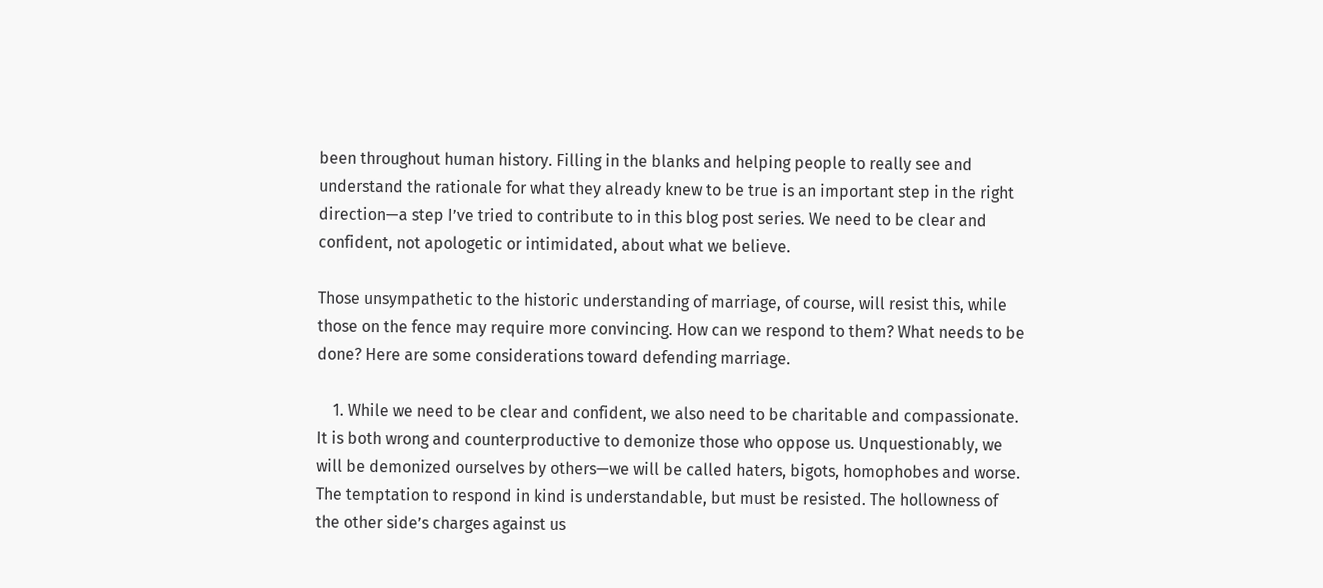been throughout human history. Filling in the blanks and helping people to really see and understand the rationale for what they already knew to be true is an important step in the right direction—a step I’ve tried to contribute to in this blog post series. We need to be clear and confident, not apologetic or intimidated, about what we believe.

Those unsympathetic to the historic understanding of marriage, of course, will resist this, while those on the fence may require more convincing. How can we respond to them? What needs to be done? Here are some considerations toward defending marriage.

    1. While we need to be clear and confident, we also need to be charitable and compassionate. It is both wrong and counterproductive to demonize those who oppose us. Unquestionably, we will be demonized ourselves by others—we will be called haters, bigots, homophobes and worse. The temptation to respond in kind is understandable, but must be resisted. The hollowness of the other side’s charges against us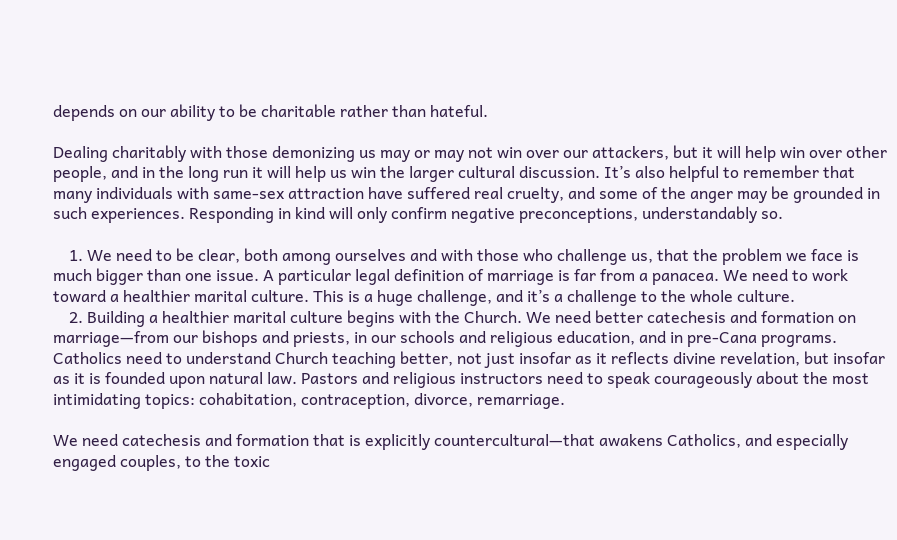depends on our ability to be charitable rather than hateful.

Dealing charitably with those demonizing us may or may not win over our attackers, but it will help win over other people, and in the long run it will help us win the larger cultural discussion. It’s also helpful to remember that many individuals with same-sex attraction have suffered real cruelty, and some of the anger may be grounded in such experiences. Responding in kind will only confirm negative preconceptions, understandably so.

    1. We need to be clear, both among ourselves and with those who challenge us, that the problem we face is much bigger than one issue. A particular legal definition of marriage is far from a panacea. We need to work toward a healthier marital culture. This is a huge challenge, and it’s a challenge to the whole culture.
    2. Building a healthier marital culture begins with the Church. We need better catechesis and formation on marriage—from our bishops and priests, in our schools and religious education, and in pre-Cana programs. Catholics need to understand Church teaching better, not just insofar as it reflects divine revelation, but insofar as it is founded upon natural law. Pastors and religious instructors need to speak courageously about the most intimidating topics: cohabitation, contraception, divorce, remarriage.

We need catechesis and formation that is explicitly countercultural—that awakens Catholics, and especially engaged couples, to the toxic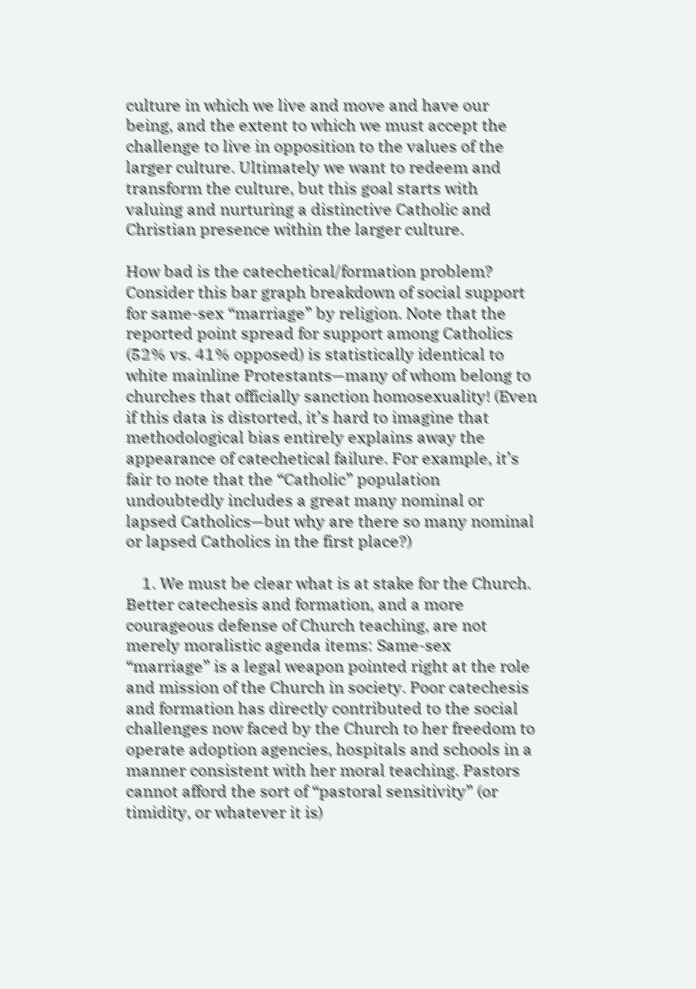culture in which we live and move and have our being, and the extent to which we must accept the challenge to live in opposition to the values of the larger culture. Ultimately we want to redeem and transform the culture, but this goal starts with valuing and nurturing a distinctive Catholic and Christian presence within the larger culture.

How bad is the catechetical/formation problem? Consider this bar graph breakdown of social support for same-sex “marriage” by religion. Note that the reported point spread for support among Catholics (52% vs. 41% opposed) is statistically identical to white mainline Protestants—many of whom belong to churches that officially sanction homosexuality! (Even if this data is distorted, it’s hard to imagine that methodological bias entirely explains away the appearance of catechetical failure. For example, it’s fair to note that the “Catholic” population undoubtedly includes a great many nominal or lapsed Catholics—but why are there so many nominal or lapsed Catholics in the first place?)

    1. We must be clear what is at stake for the Church. Better catechesis and formation, and a more courageous defense of Church teaching, are not merely moralistic agenda items: Same-sex “marriage” is a legal weapon pointed right at the role and mission of the Church in society. Poor catechesis and formation has directly contributed to the social challenges now faced by the Church to her freedom to operate adoption agencies, hospitals and schools in a manner consistent with her moral teaching. Pastors cannot afford the sort of “pastoral sensitivity” (or timidity, or whatever it is)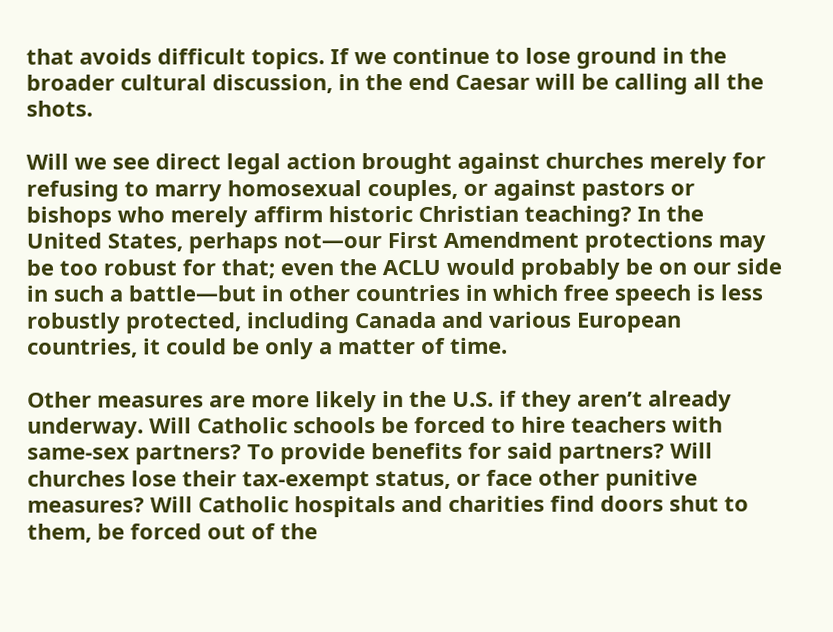that avoids difficult topics. If we continue to lose ground in the broader cultural discussion, in the end Caesar will be calling all the shots.

Will we see direct legal action brought against churches merely for refusing to marry homosexual couples, or against pastors or bishops who merely affirm historic Christian teaching? In the United States, perhaps not—our First Amendment protections may be too robust for that; even the ACLU would probably be on our side in such a battle—but in other countries in which free speech is less robustly protected, including Canada and various European countries, it could be only a matter of time.

Other measures are more likely in the U.S. if they aren’t already underway. Will Catholic schools be forced to hire teachers with same-sex partners? To provide benefits for said partners? Will churches lose their tax-exempt status, or face other punitive measures? Will Catholic hospitals and charities find doors shut to them, be forced out of the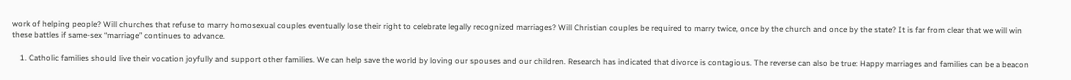work of helping people? Will churches that refuse to marry homosexual couples eventually lose their right to celebrate legally recognized marriages? Will Christian couples be required to marry twice, once by the church and once by the state? It is far from clear that we will win these battles if same-sex “marriage” continues to advance.

    1. Catholic families should live their vocation joyfully and support other families. We can help save the world by loving our spouses and our children. Research has indicated that divorce is contagious. The reverse can also be true: Happy marriages and families can be a beacon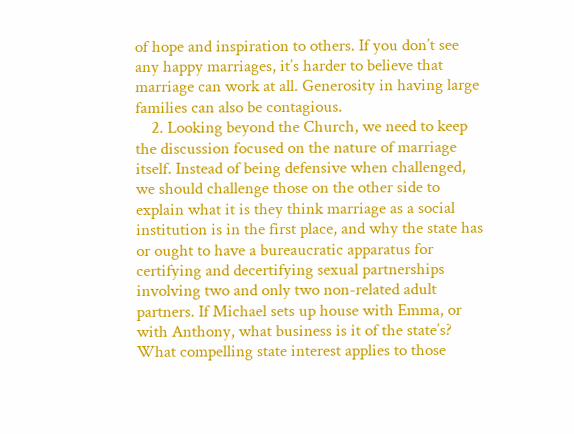of hope and inspiration to others. If you don’t see any happy marriages, it’s harder to believe that marriage can work at all. Generosity in having large families can also be contagious.
    2. Looking beyond the Church, we need to keep the discussion focused on the nature of marriage itself. Instead of being defensive when challenged, we should challenge those on the other side to explain what it is they think marriage as a social institution is in the first place, and why the state has or ought to have a bureaucratic apparatus for certifying and decertifying sexual partnerships involving two and only two non-related adult partners. If Michael sets up house with Emma, or with Anthony, what business is it of the state’s? What compelling state interest applies to those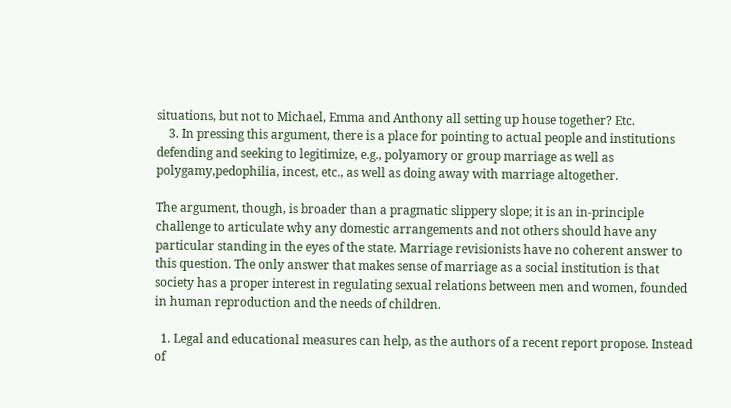situations, but not to Michael, Emma and Anthony all setting up house together? Etc.
    3. In pressing this argument, there is a place for pointing to actual people and institutions defending and seeking to legitimize, e.g., polyamory or group marriage as well as polygamy,pedophilia, incest, etc., as well as doing away with marriage altogether.

The argument, though, is broader than a pragmatic slippery slope; it is an in-principle challenge to articulate why any domestic arrangements and not others should have any particular standing in the eyes of the state. Marriage revisionists have no coherent answer to this question. The only answer that makes sense of marriage as a social institution is that society has a proper interest in regulating sexual relations between men and women, founded in human reproduction and the needs of children.

  1. Legal and educational measures can help, as the authors of a recent report propose. Instead of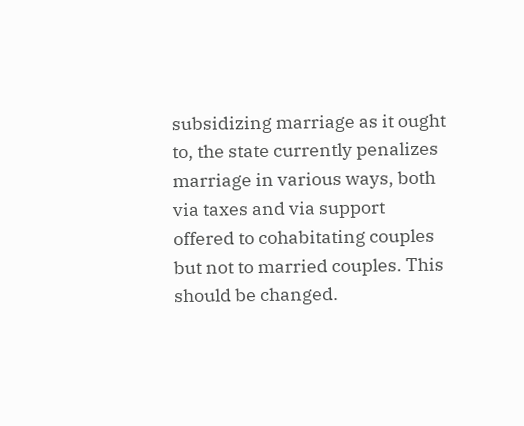subsidizing marriage as it ought to, the state currently penalizes marriage in various ways, both via taxes and via support offered to cohabitating couples but not to married couples. This should be changed.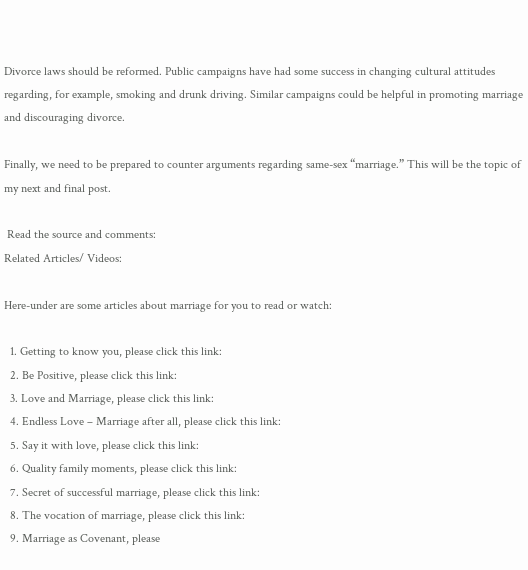Divorce laws should be reformed. Public campaigns have had some success in changing cultural attitudes regarding, for example, smoking and drunk driving. Similar campaigns could be helpful in promoting marriage and discouraging divorce.

Finally, we need to be prepared to counter arguments regarding same-sex “marriage.” This will be the topic of my next and final post.

 Read the source and comments:
Related Articles/ Videos:

Here-under are some articles about marriage for you to read or watch:

  1. Getting to know you, please click this link:
  2. Be Positive, please click this link:
  3. Love and Marriage, please click this link:
  4. Endless Love – Marriage after all, please click this link:
  5. Say it with love, please click this link:
  6. Quality family moments, please click this link:
  7. Secret of successful marriage, please click this link:
  8. The vocation of marriage, please click this link:
  9. Marriage as Covenant, please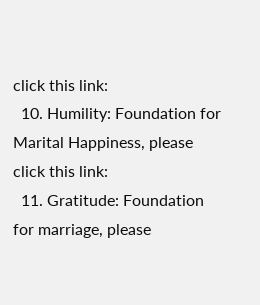click this link:
  10. Humility: Foundation for Marital Happiness, please click this link:
  11. Gratitude: Foundation for marriage, please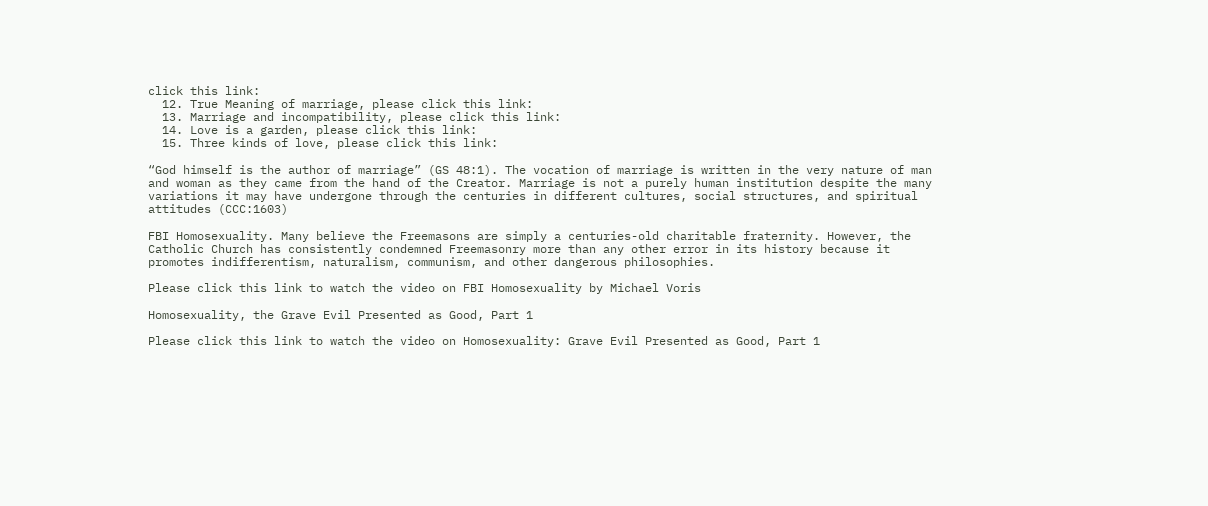click this link:
  12. True Meaning of marriage, please click this link:
  13. Marriage and incompatibility, please click this link:
  14. Love is a garden, please click this link:
  15. Three kinds of love, please click this link:

“God himself is the author of marriage” (GS 48:1). The vocation of marriage is written in the very nature of man and woman as they came from the hand of the Creator. Marriage is not a purely human institution despite the many variations it may have undergone through the centuries in different cultures, social structures, and spiritual attitudes (CCC:1603)

FBI Homosexuality. Many believe the Freemasons are simply a centuries-old charitable fraternity. However, the Catholic Church has consistently condemned Freemasonry more than any other error in its history because it promotes indifferentism, naturalism, communism, and other dangerous philosophies.

Please click this link to watch the video on FBI Homosexuality by Michael Voris

Homosexuality, the Grave Evil Presented as Good, Part 1

Please click this link to watch the video on Homosexuality: Grave Evil Presented as Good, Part 1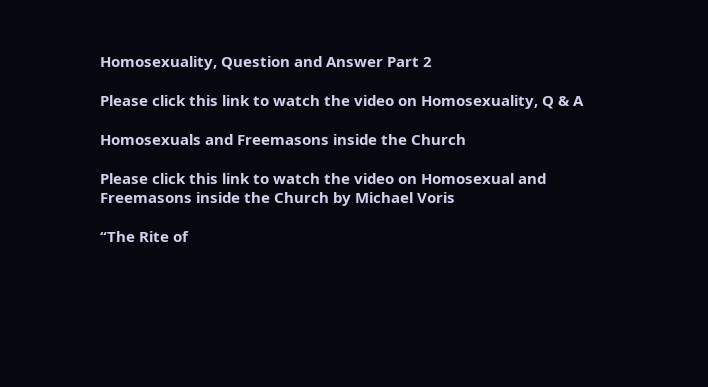Homosexuality, Question and Answer Part 2

Please click this link to watch the video on Homosexuality, Q & A

Homosexuals and Freemasons inside the Church

Please click this link to watch the video on Homosexual and Freemasons inside the Church by Michael Voris

“The Rite of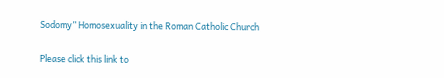Sodomy” Homosexuality in the Roman Catholic Church

Please click this link to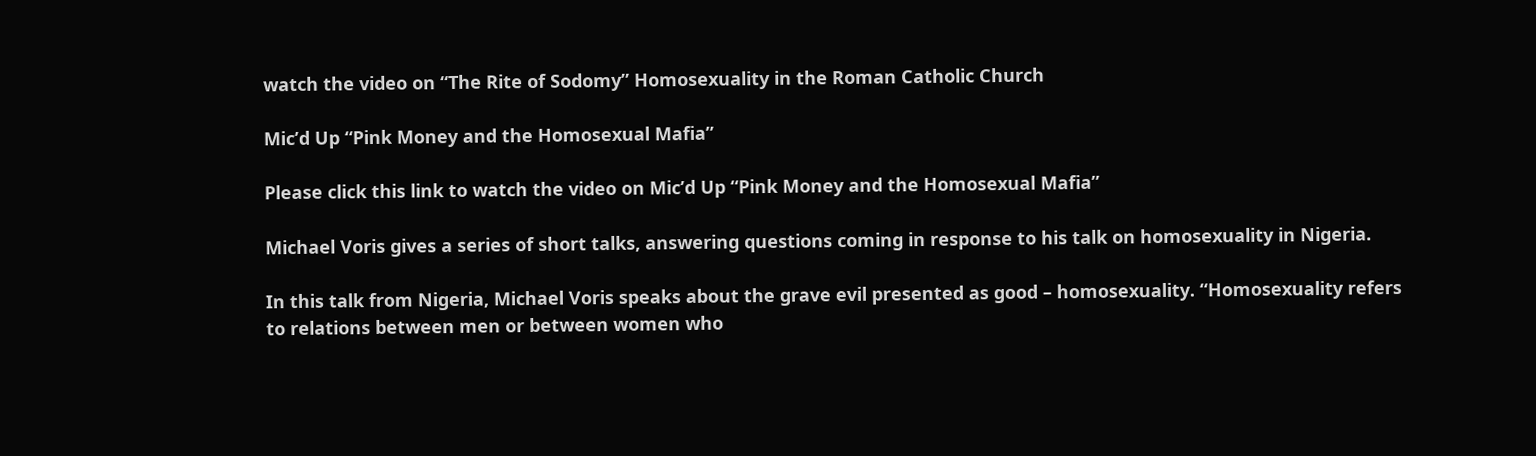watch the video on “The Rite of Sodomy” Homosexuality in the Roman Catholic Church

Mic’d Up “Pink Money and the Homosexual Mafia”

Please click this link to watch the video on Mic’d Up “Pink Money and the Homosexual Mafia”

Michael Voris gives a series of short talks, answering questions coming in response to his talk on homosexuality in Nigeria.

In this talk from Nigeria, Michael Voris speaks about the grave evil presented as good – homosexuality. “Homosexuality refers to relations between men or between women who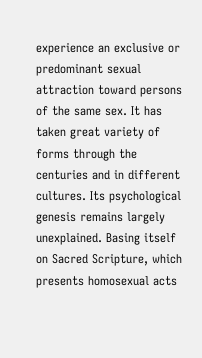experience an exclusive or predominant sexual attraction toward persons of the same sex. It has taken great variety of forms through the centuries and in different cultures. Its psychological genesis remains largely unexplained. Basing itself on Sacred Scripture, which presents homosexual acts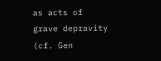as acts of grave depravity (cf. Gen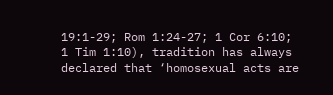19:1-29; Rom 1:24-27; 1 Cor 6:10; 1 Tim 1:10), tradition has always declared that ‘homosexual acts are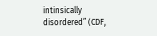intinsically disordered” (CDF,